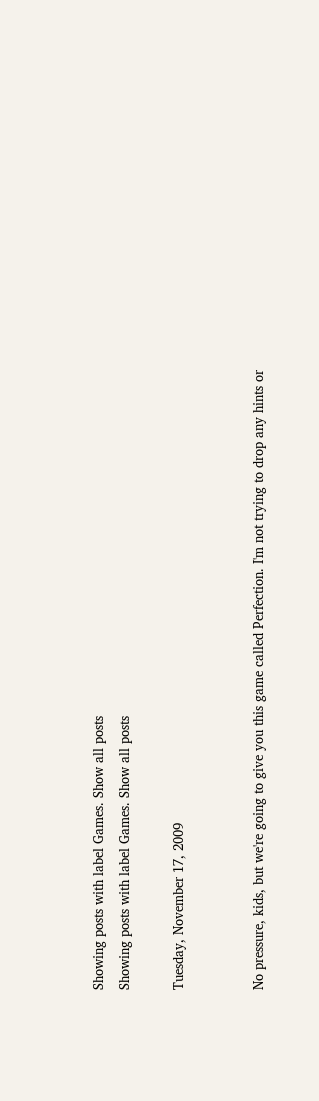Showing posts with label Games. Show all posts
Showing posts with label Games. Show all posts

Tuesday, November 17, 2009


No pressure, kids, but we're going to give you this game called Perfection. I'm not trying to drop any hints or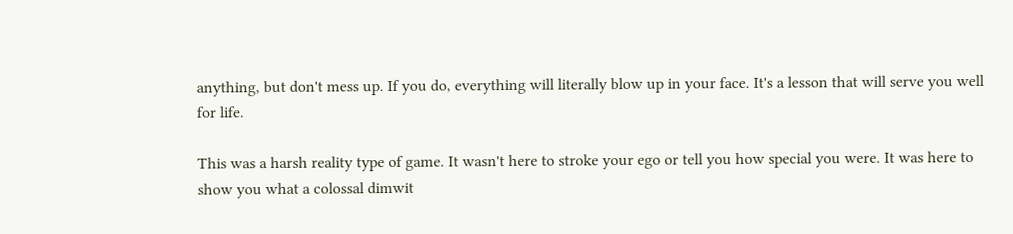anything, but don't mess up. If you do, everything will literally blow up in your face. It's a lesson that will serve you well for life.

This was a harsh reality type of game. It wasn't here to stroke your ego or tell you how special you were. It was here to show you what a colossal dimwit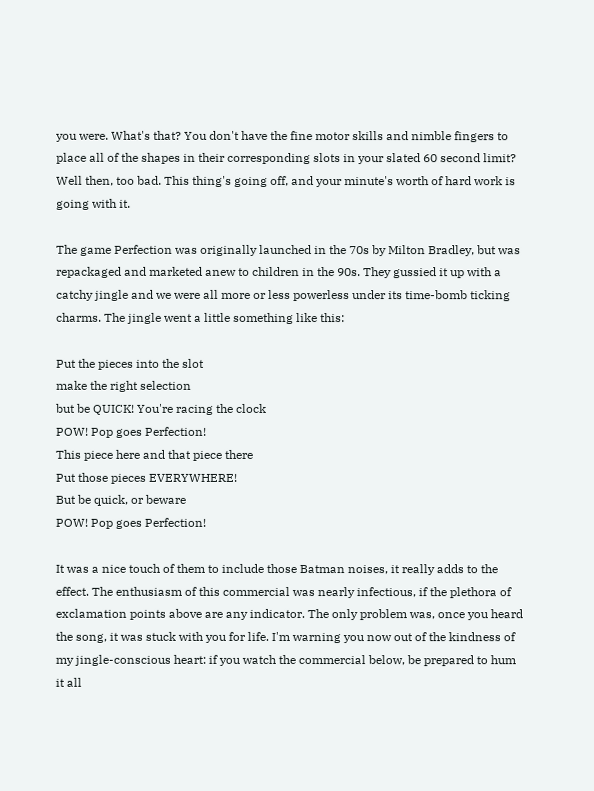you were. What's that? You don't have the fine motor skills and nimble fingers to place all of the shapes in their corresponding slots in your slated 60 second limit? Well then, too bad. This thing's going off, and your minute's worth of hard work is going with it.

The game Perfection was originally launched in the 70s by Milton Bradley, but was repackaged and marketed anew to children in the 90s. They gussied it up with a catchy jingle and we were all more or less powerless under its time-bomb ticking charms. The jingle went a little something like this:

Put the pieces into the slot
make the right selection
but be QUICK! You're racing the clock
POW! Pop goes Perfection!
This piece here and that piece there
Put those pieces EVERYWHERE!
But be quick, or beware
POW! Pop goes Perfection!

It was a nice touch of them to include those Batman noises, it really adds to the effect. The enthusiasm of this commercial was nearly infectious, if the plethora of exclamation points above are any indicator. The only problem was, once you heard the song, it was stuck with you for life. I'm warning you now out of the kindness of my jingle-conscious heart: if you watch the commercial below, be prepared to hum it all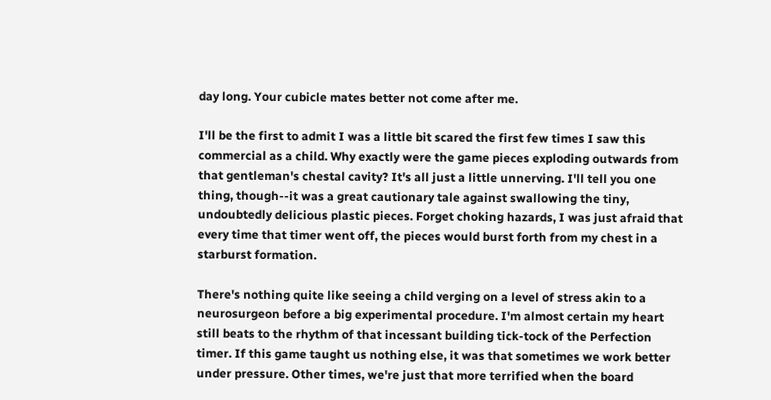day long. Your cubicle mates better not come after me.

I'll be the first to admit I was a little bit scared the first few times I saw this commercial as a child. Why exactly were the game pieces exploding outwards from that gentleman's chestal cavity? It's all just a little unnerving. I'll tell you one thing, though--it was a great cautionary tale against swallowing the tiny, undoubtedly delicious plastic pieces. Forget choking hazards, I was just afraid that every time that timer went off, the pieces would burst forth from my chest in a starburst formation.

There's nothing quite like seeing a child verging on a level of stress akin to a neurosurgeon before a big experimental procedure. I'm almost certain my heart still beats to the rhythm of that incessant building tick-tock of the Perfection timer. If this game taught us nothing else, it was that sometimes we work better under pressure. Other times, we're just that more terrified when the board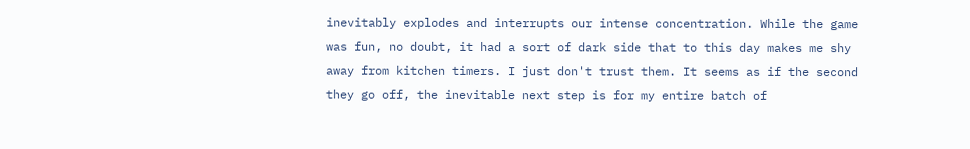inevitably explodes and interrupts our intense concentration. While the game was fun, no doubt, it had a sort of dark side that to this day makes me shy away from kitchen timers. I just don't trust them. It seems as if the second they go off, the inevitable next step is for my entire batch of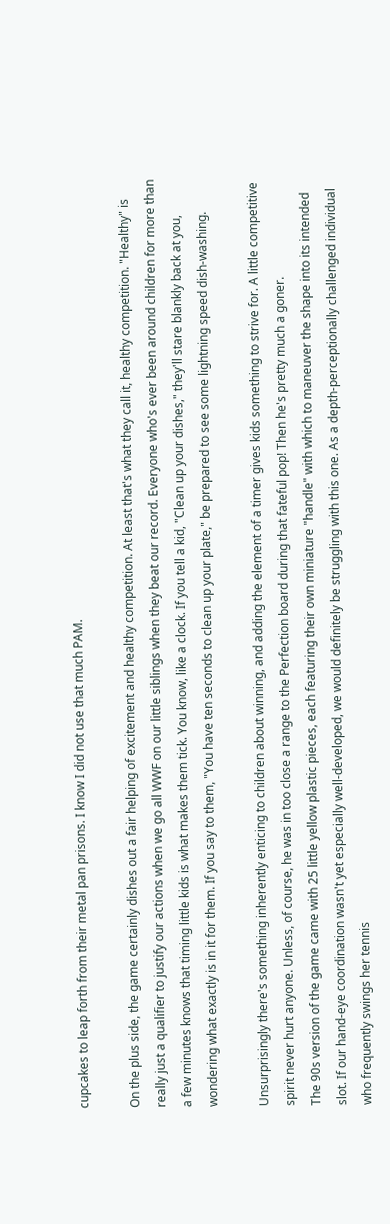cupcakes to leap forth from their metal pan prisons. I know I did not use that much PAM.

On the plus side, the game certainly dishes out a fair helping of excitement and healthy competition. At least that's what they call it, healthy competition. "Healthy" is really just a qualifier to justify our actions when we go all WWF on our little siblings when they beat our record. Everyone who's ever been around children for more than a few minutes knows that timing little kids is what makes them tick. You know, like a clock. If you tell a kid, "Clean up your dishes," they'll stare blankly back at you, wondering what exactly is in it for them. If you say to them, "You have ten seconds to clean up your plate," be prepared to see some lightning speed dish-washing.

Unsurprisingly there's something inherently enticing to children about winning, and adding the element of a timer gives kids something to strive for. A little competitive spirit never hurt anyone. Unless, of course, he was in too close a range to the Perfection board during that fateful pop! Then he's pretty much a goner.
The 90s version of the game came with 25 little yellow plastic pieces, each featuring their own miniature "handle" with which to maneuver the shape into its intended slot. If our hand-eye coordination wasn't yet especially well-developed, we would definitely be struggling with this one. As a depth-perceptionally challenged individual who frequently swings her tennis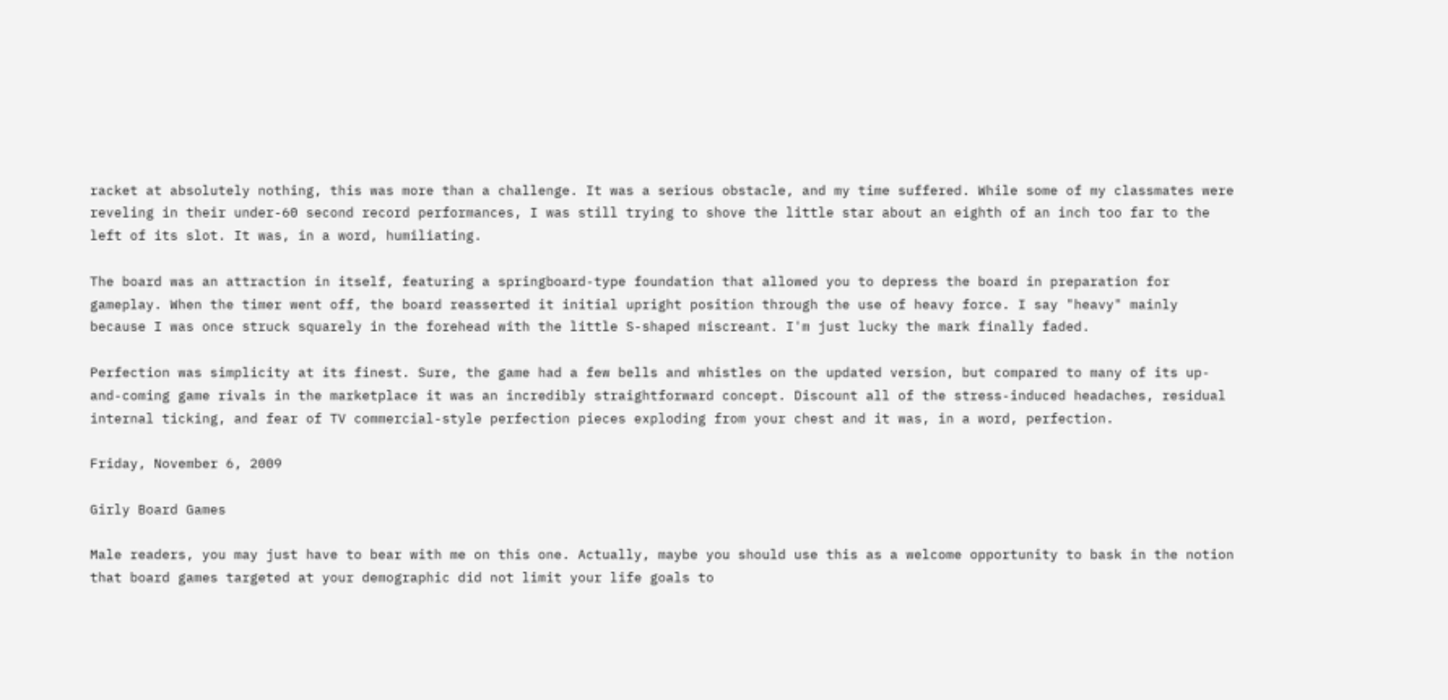racket at absolutely nothing, this was more than a challenge. It was a serious obstacle, and my time suffered. While some of my classmates were reveling in their under-60 second record performances, I was still trying to shove the little star about an eighth of an inch too far to the left of its slot. It was, in a word, humiliating.

The board was an attraction in itself, featuring a springboard-type foundation that allowed you to depress the board in preparation for gameplay. When the timer went off, the board reasserted it initial upright position through the use of heavy force. I say "heavy" mainly because I was once struck squarely in the forehead with the little S-shaped miscreant. I'm just lucky the mark finally faded.

Perfection was simplicity at its finest. Sure, the game had a few bells and whistles on the updated version, but compared to many of its up-and-coming game rivals in the marketplace it was an incredibly straightforward concept. Discount all of the stress-induced headaches, residual internal ticking, and fear of TV commercial-style perfection pieces exploding from your chest and it was, in a word, perfection.

Friday, November 6, 2009

Girly Board Games

Male readers, you may just have to bear with me on this one. Actually, maybe you should use this as a welcome opportunity to bask in the notion that board games targeted at your demographic did not limit your life goals to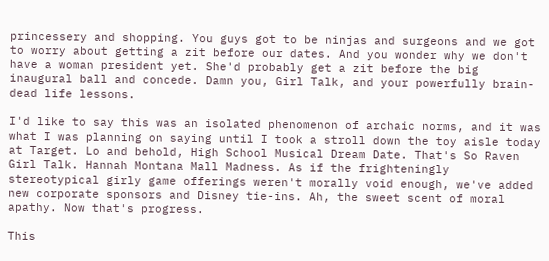princessery and shopping. You guys got to be ninjas and surgeons and we got to worry about getting a zit before our dates. And you wonder why we don't have a woman president yet. She'd probably get a zit before the big inaugural ball and concede. Damn you, Girl Talk, and your powerfully brain-dead life lessons.

I'd like to say this was an isolated phenomenon of archaic norms, and it was what I was planning on saying until I took a stroll down the toy aisle today at Target. Lo and behold, High School Musical Dream Date. That's So Raven Girl Talk. Hannah Montana Mall Madness. As if the frighteningly stereotypical girly game offerings weren't morally void enough, we've added new corporate sponsors and Disney tie-ins. Ah, the sweet scent of moral apathy. Now that's progress.

This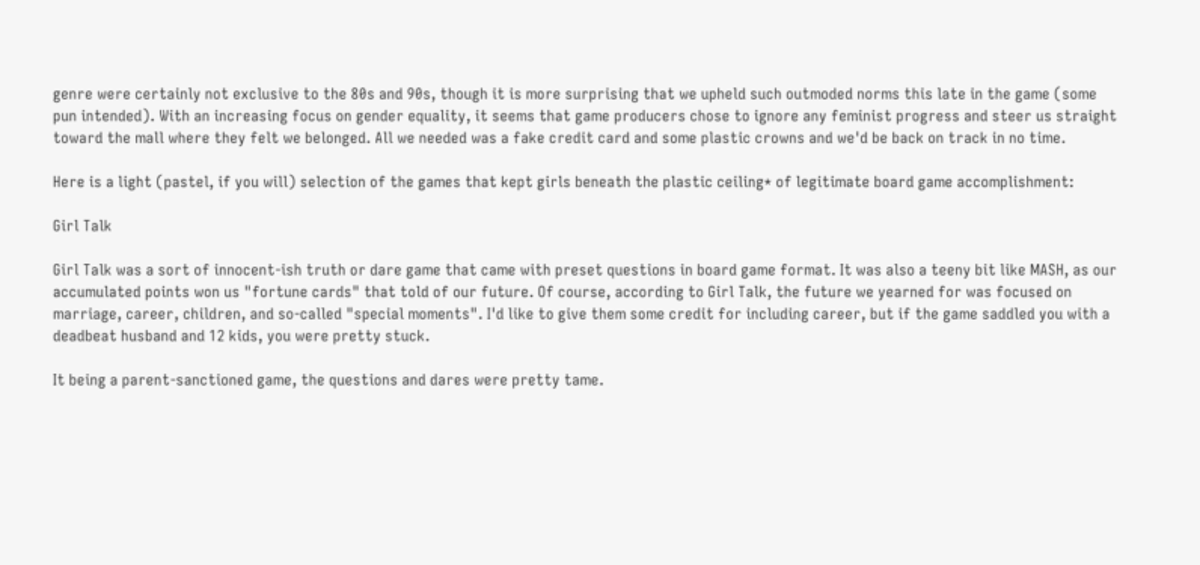genre were certainly not exclusive to the 80s and 90s, though it is more surprising that we upheld such outmoded norms this late in the game (some pun intended). With an increasing focus on gender equality, it seems that game producers chose to ignore any feminist progress and steer us straight toward the mall where they felt we belonged. All we needed was a fake credit card and some plastic crowns and we'd be back on track in no time.

Here is a light (pastel, if you will) selection of the games that kept girls beneath the plastic ceiling* of legitimate board game accomplishment:

Girl Talk

Girl Talk was a sort of innocent-ish truth or dare game that came with preset questions in board game format. It was also a teeny bit like MASH, as our accumulated points won us "fortune cards" that told of our future. Of course, according to Girl Talk, the future we yearned for was focused on marriage, career, children, and so-called "special moments". I'd like to give them some credit for including career, but if the game saddled you with a deadbeat husband and 12 kids, you were pretty stuck.

It being a parent-sanctioned game, the questions and dares were pretty tame.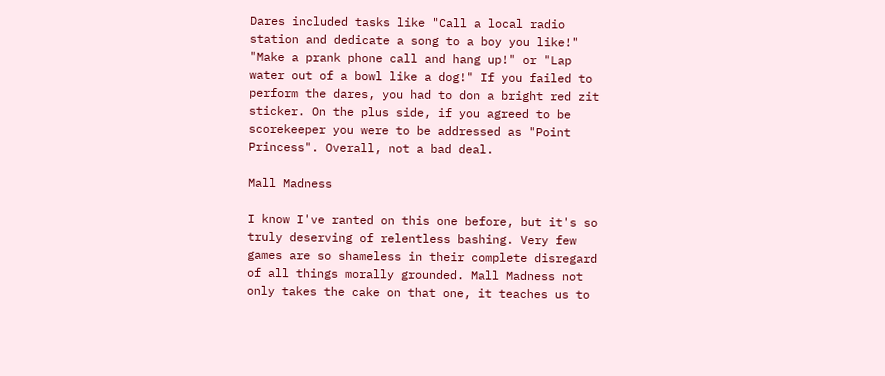Dares included tasks like "Call a local radio station and dedicate a song to a boy you like!" "Make a prank phone call and hang up!" or "Lap water out of a bowl like a dog!" If you failed to perform the dares, you had to don a bright red zit sticker. On the plus side, if you agreed to be scorekeeper you were to be addressed as "Point Princess". Overall, not a bad deal.

Mall Madness

I know I've ranted on this one before, but it's so truly deserving of relentless bashing. Very few games are so shameless in their complete disregard of all things morally grounded. Mall Madness not only takes the cake on that one, it teaches us to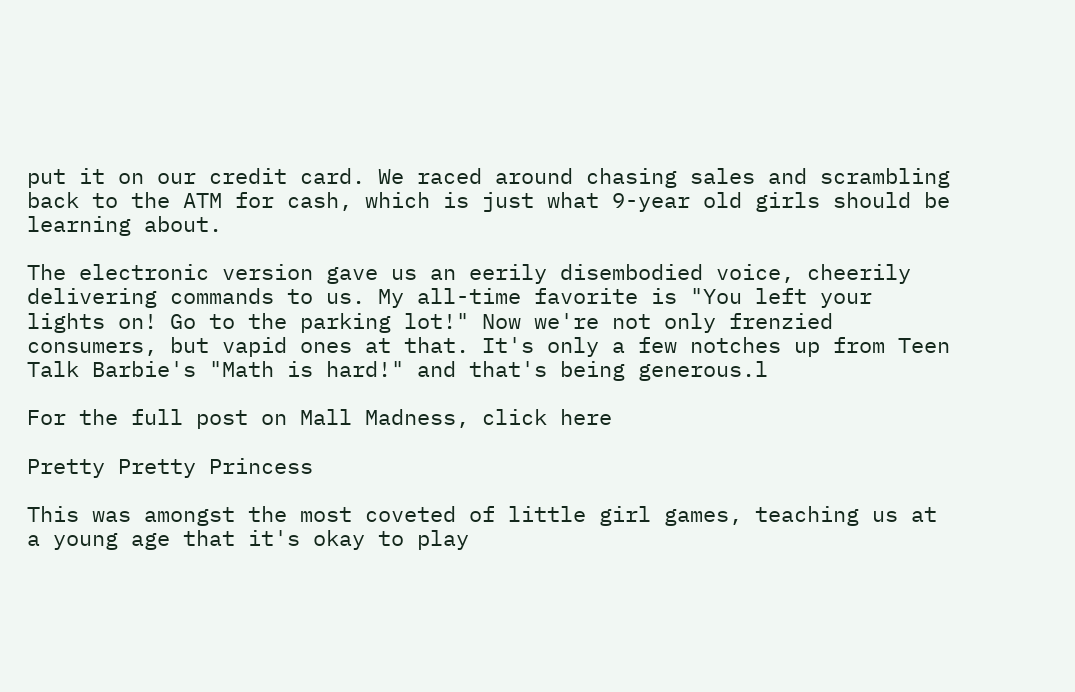put it on our credit card. We raced around chasing sales and scrambling back to the ATM for cash, which is just what 9-year old girls should be learning about.

The electronic version gave us an eerily disembodied voice, cheerily delivering commands to us. My all-time favorite is "You left your lights on! Go to the parking lot!" Now we're not only frenzied consumers, but vapid ones at that. It's only a few notches up from Teen Talk Barbie's "Math is hard!" and that's being generous.l

For the full post on Mall Madness, click here

Pretty Pretty Princess

This was amongst the most coveted of little girl games, teaching us at a young age that it's okay to play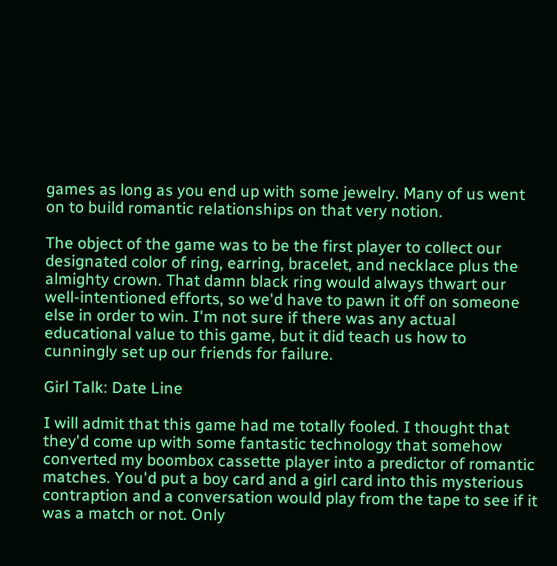games as long as you end up with some jewelry. Many of us went on to build romantic relationships on that very notion.

The object of the game was to be the first player to collect our designated color of ring, earring, bracelet, and necklace plus the almighty crown. That damn black ring would always thwart our well-intentioned efforts, so we'd have to pawn it off on someone else in order to win. I'm not sure if there was any actual educational value to this game, but it did teach us how to cunningly set up our friends for failure.

Girl Talk: Date Line

I will admit that this game had me totally fooled. I thought that they'd come up with some fantastic technology that somehow converted my boombox cassette player into a predictor of romantic matches. You'd put a boy card and a girl card into this mysterious contraption and a conversation would play from the tape to see if it was a match or not. Only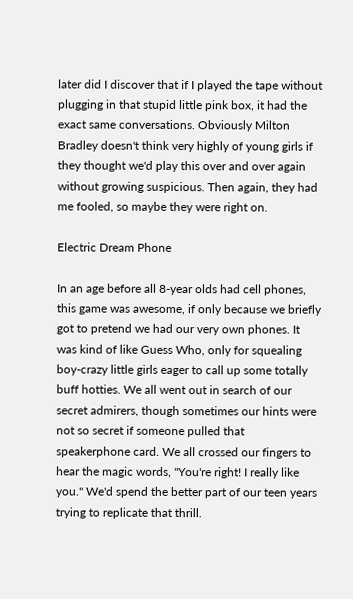later did I discover that if I played the tape without plugging in that stupid little pink box, it had the exact same conversations. Obviously Milton Bradley doesn't think very highly of young girls if they thought we'd play this over and over again without growing suspicious. Then again, they had me fooled, so maybe they were right on.

Electric Dream Phone

In an age before all 8-year olds had cell phones, this game was awesome, if only because we briefly got to pretend we had our very own phones. It was kind of like Guess Who, only for squealing boy-crazy little girls eager to call up some totally buff hotties. We all went out in search of our secret admirers, though sometimes our hints were not so secret if someone pulled that speakerphone card. We all crossed our fingers to hear the magic words, "You're right! I really like you." We'd spend the better part of our teen years trying to replicate that thrill.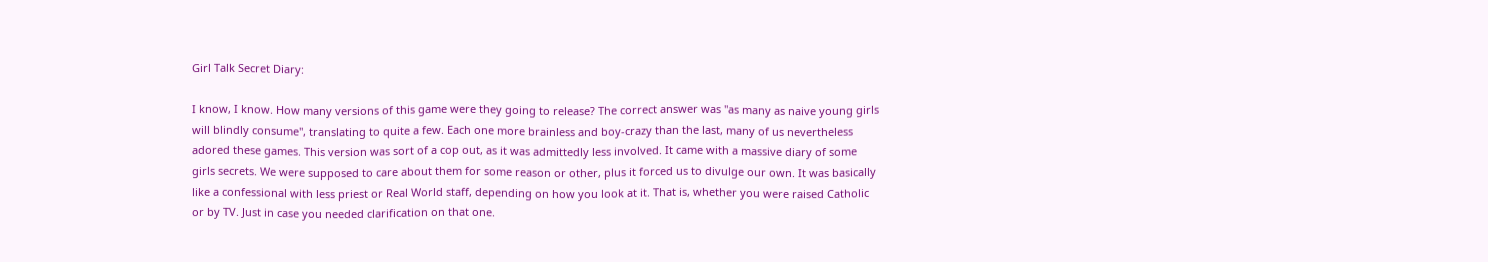Girl Talk Secret Diary:

I know, I know. How many versions of this game were they going to release? The correct answer was "as many as naive young girls will blindly consume", translating to quite a few. Each one more brainless and boy-crazy than the last, many of us nevertheless adored these games. This version was sort of a cop out, as it was admittedly less involved. It came with a massive diary of some girls secrets. We were supposed to care about them for some reason or other, plus it forced us to divulge our own. It was basically like a confessional with less priest or Real World staff, depending on how you look at it. That is, whether you were raised Catholic or by TV. Just in case you needed clarification on that one.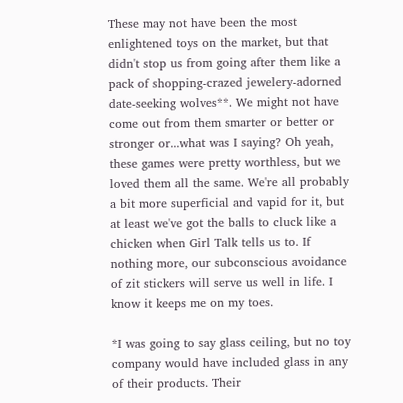These may not have been the most enlightened toys on the market, but that didn't stop us from going after them like a pack of shopping-crazed jewelery-adorned date-seeking wolves**. We might not have come out from them smarter or better or stronger or...what was I saying? Oh yeah, these games were pretty worthless, but we loved them all the same. We're all probably a bit more superficial and vapid for it, but at least we've got the balls to cluck like a chicken when Girl Talk tells us to. If nothing more, our subconscious avoidance of zit stickers will serve us well in life. I know it keeps me on my toes.

*I was going to say glass ceiling, but no toy company would have included glass in any of their products. Their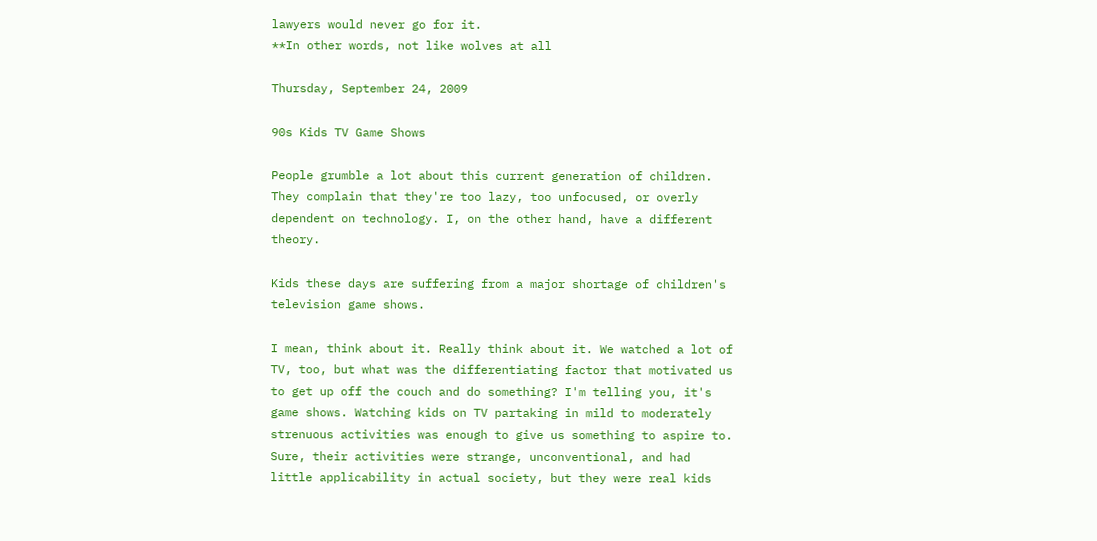lawyers would never go for it.
**In other words, not like wolves at all

Thursday, September 24, 2009

90s Kids TV Game Shows

People grumble a lot about this current generation of children. They complain that they're too lazy, too unfocused, or overly dependent on technology. I, on the other hand, have a different theory.

Kids these days are suffering from a major shortage of children's television game shows.

I mean, think about it. Really think about it. We watched a lot of TV, too, but what was the differentiating factor that motivated us to get up off the couch and do something? I'm telling you, it's game shows. Watching kids on TV partaking in mild to moderately strenuous activities was enough to give us something to aspire to. Sure, their activities were strange, unconventional, and had little applicability in actual society, but they were real kids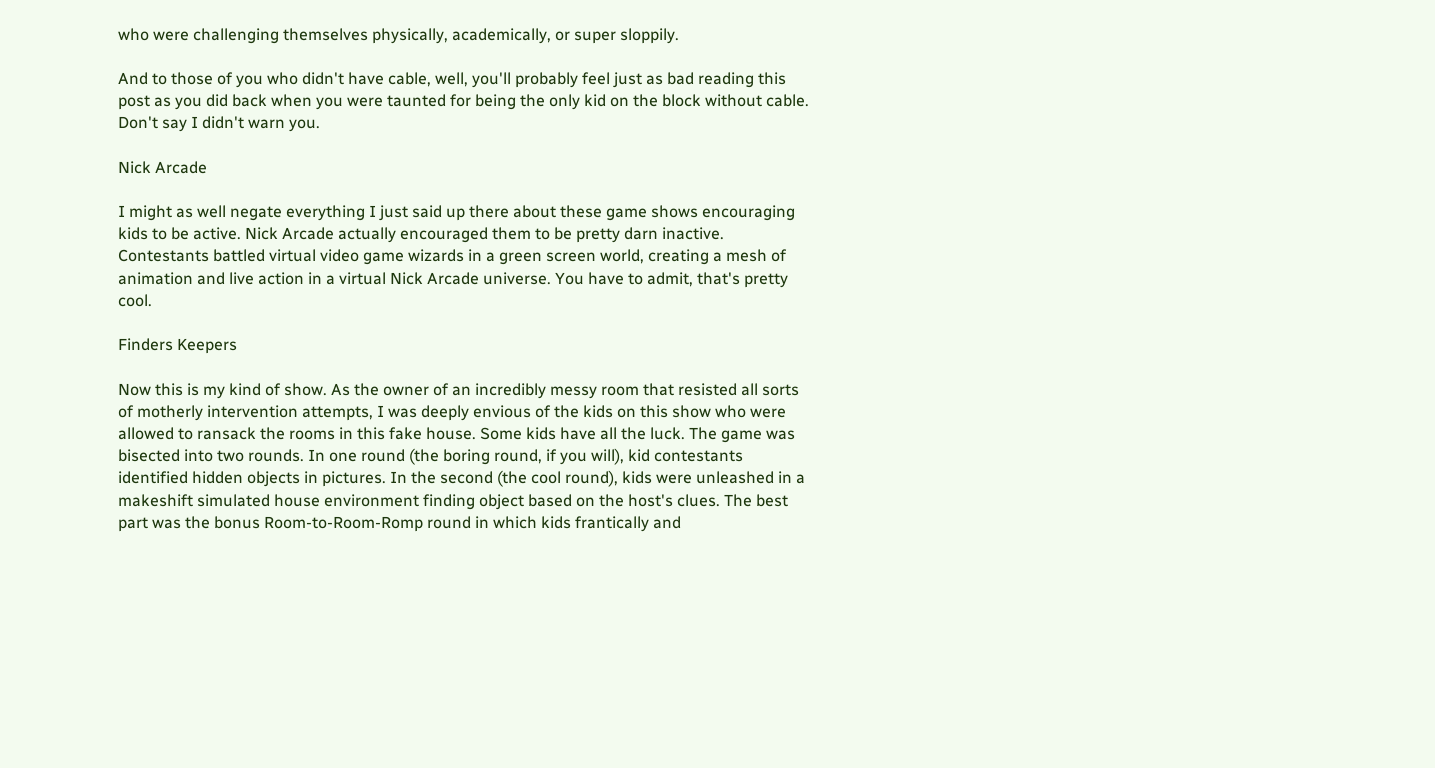who were challenging themselves physically, academically, or super sloppily.

And to those of you who didn't have cable, well, you'll probably feel just as bad reading this post as you did back when you were taunted for being the only kid on the block without cable. Don't say I didn't warn you.

Nick Arcade

I might as well negate everything I just said up there about these game shows encouraging kids to be active. Nick Arcade actually encouraged them to be pretty darn inactive. Contestants battled virtual video game wizards in a green screen world, creating a mesh of animation and live action in a virtual Nick Arcade universe. You have to admit, that's pretty cool.

Finders Keepers

Now this is my kind of show. As the owner of an incredibly messy room that resisted all sorts of motherly intervention attempts, I was deeply envious of the kids on this show who were allowed to ransack the rooms in this fake house. Some kids have all the luck. The game was bisected into two rounds. In one round (the boring round, if you will), kid contestants identified hidden objects in pictures. In the second (the cool round), kids were unleashed in a makeshift simulated house environment finding object based on the host's clues. The best part was the bonus Room-to-Room-Romp round in which kids frantically and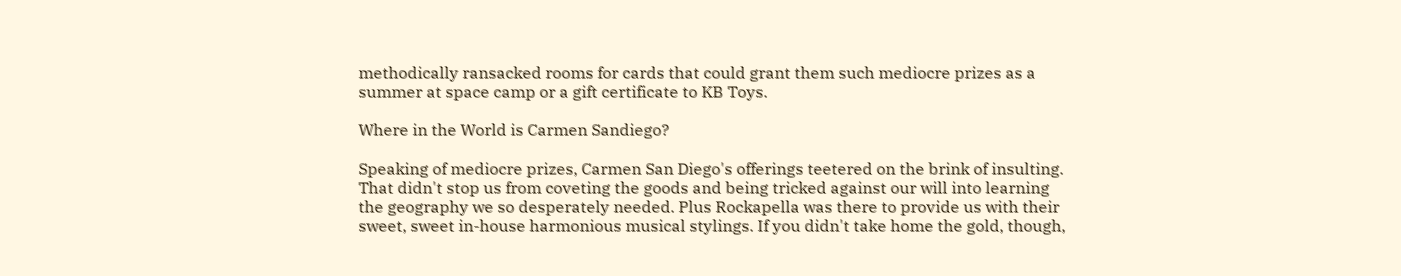methodically ransacked rooms for cards that could grant them such mediocre prizes as a summer at space camp or a gift certificate to KB Toys.

Where in the World is Carmen Sandiego?

Speaking of mediocre prizes, Carmen San Diego's offerings teetered on the brink of insulting. That didn't stop us from coveting the goods and being tricked against our will into learning the geography we so desperately needed. Plus Rockapella was there to provide us with their sweet, sweet in-house harmonious musical stylings. If you didn't take home the gold, though,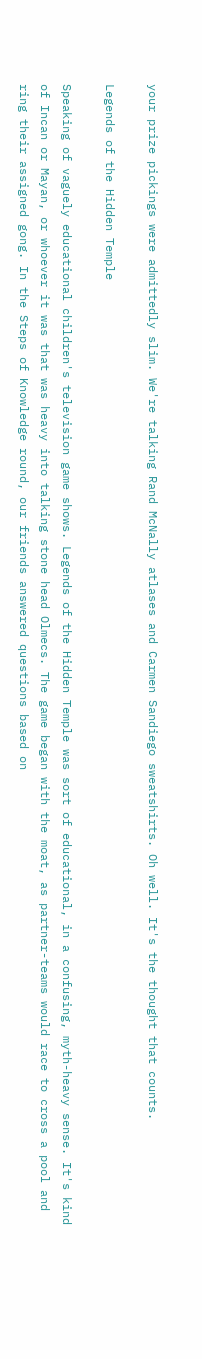your prize pickings were admittedly slim. We're talking Rand McNally atlases and Carmen Sandiego sweatshirts. Oh well. It's the thought that counts.

Legends of the Hidden Temple

Speaking of vaguely educational children's television game shows. Legends of the Hidden Temple was sort of educational, in a confusing, myth-heavy sense. It's kind of Incan or Mayan, or whoever it was that was heavy into talking stone head Olmecs. The game began with the moat, as partner-teams would race to cross a pool and ring their assigned gong. In the Steps of Knowledge round, our friends answered questions based on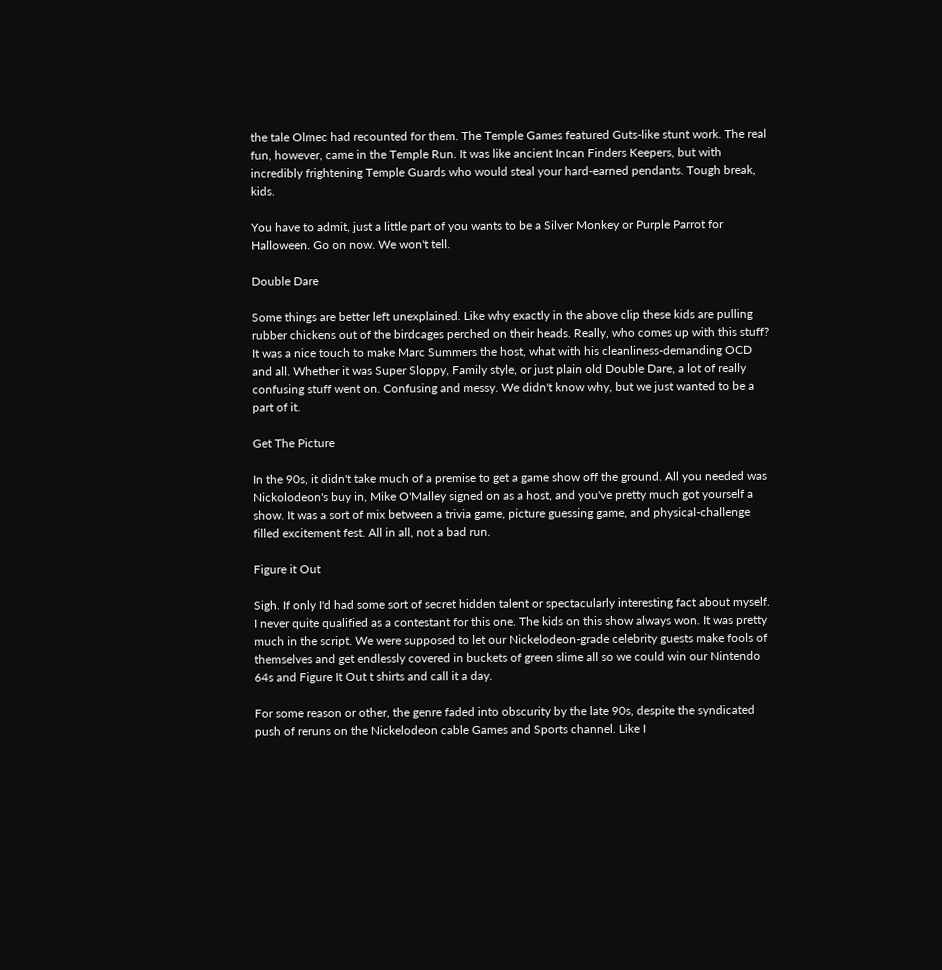the tale Olmec had recounted for them. The Temple Games featured Guts-like stunt work. The real fun, however, came in the Temple Run. It was like ancient Incan Finders Keepers, but with incredibly frightening Temple Guards who would steal your hard-earned pendants. Tough break, kids.

You have to admit, just a little part of you wants to be a Silver Monkey or Purple Parrot for Halloween. Go on now. We won't tell.

Double Dare

Some things are better left unexplained. Like why exactly in the above clip these kids are pulling rubber chickens out of the birdcages perched on their heads. Really, who comes up with this stuff?
It was a nice touch to make Marc Summers the host, what with his cleanliness-demanding OCD and all. Whether it was Super Sloppy, Family style, or just plain old Double Dare, a lot of really confusing stuff went on. Confusing and messy. We didn't know why, but we just wanted to be a part of it.

Get The Picture

In the 90s, it didn't take much of a premise to get a game show off the ground. All you needed was Nickolodeon's buy in, Mike O'Malley signed on as a host, and you've pretty much got yourself a show. It was a sort of mix between a trivia game, picture guessing game, and physical-challenge filled excitement fest. All in all, not a bad run.

Figure it Out

Sigh. If only I'd had some sort of secret hidden talent or spectacularly interesting fact about myself. I never quite qualified as a contestant for this one. The kids on this show always won. It was pretty much in the script. We were supposed to let our Nickelodeon-grade celebrity guests make fools of themselves and get endlessly covered in buckets of green slime all so we could win our Nintendo 64s and Figure It Out t shirts and call it a day.

For some reason or other, the genre faded into obscurity by the late 90s, despite the syndicated push of reruns on the Nickelodeon cable Games and Sports channel. Like I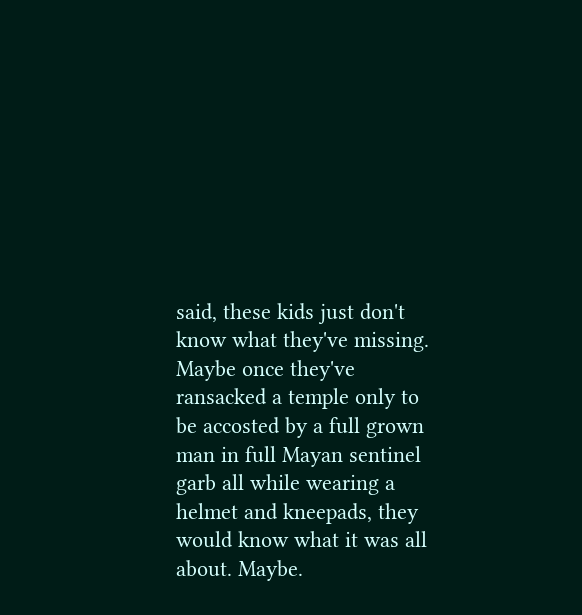said, these kids just don't know what they've missing. Maybe once they've ransacked a temple only to be accosted by a full grown man in full Mayan sentinel garb all while wearing a helmet and kneepads, they would know what it was all about. Maybe.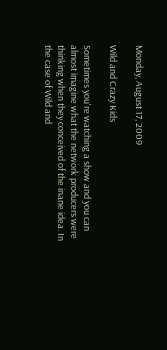Monday, August 17, 2009

Wild and Crazy Kids

Sometimes you're watching a show and you can almost imagine what the network producers were thinking when they conceived of the inane idea. In the case of Wild and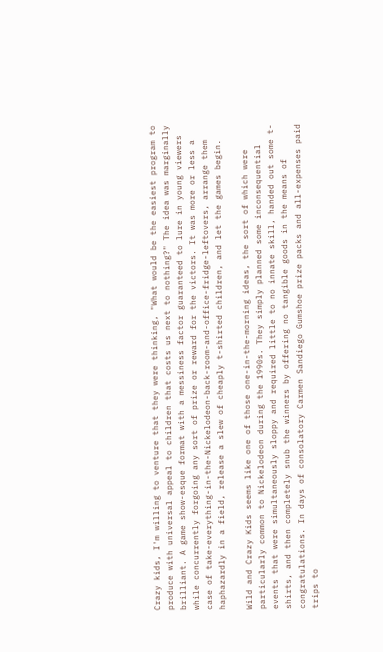Crazy kids, I'm willing to venture that they were thinking, "What would be the easiest program to produce with universal appeal to children that costs us next to nothing?" The idea was marginally brilliant. A game show-esque format with a messiness factor guaranteed to lure in young viewers while concurrently forgoing any sort of prize or reward for the victors. It was more or less a case of take-everything-in-the-Nickelodeon-back-room-and-office-fridge-leftovers, arrange them haphazardly in a field, release a slew of cheaply t-shirted children, and let the games begin.

Wild and Crazy Kids seems like one of those one-in-the-morning ideas, the sort of which were particularly common to Nickelodeon during the 1990s. They simply planned some inconsequential events that were simultaneously sloppy and required little to no innate skill, handed out some t-shirts, and then completely snub the winners by offering no tangible goods in the means of congratulations. In days of consolatory Carmen Sandiego Gumshoe prize packs and all-expenses paid trips to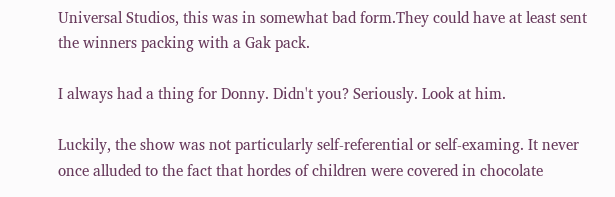Universal Studios, this was in somewhat bad form.They could have at least sent the winners packing with a Gak pack.

I always had a thing for Donny. Didn't you? Seriously. Look at him.

Luckily, the show was not particularly self-referential or self-examing. It never once alluded to the fact that hordes of children were covered in chocolate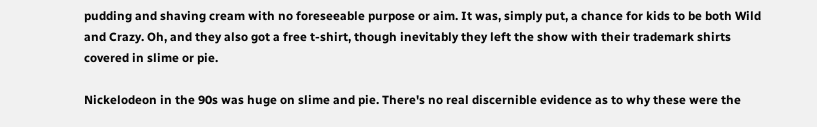pudding and shaving cream with no foreseeable purpose or aim. It was, simply put, a chance for kids to be both Wild and Crazy. Oh, and they also got a free t-shirt, though inevitably they left the show with their trademark shirts covered in slime or pie.

Nickelodeon in the 90s was huge on slime and pie. There's no real discernible evidence as to why these were the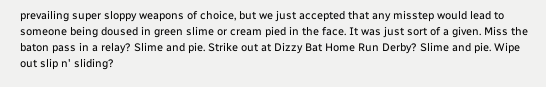prevailing super sloppy weapons of choice, but we just accepted that any misstep would lead to someone being doused in green slime or cream pied in the face. It was just sort of a given. Miss the baton pass in a relay? Slime and pie. Strike out at Dizzy Bat Home Run Derby? Slime and pie. Wipe out slip n' sliding?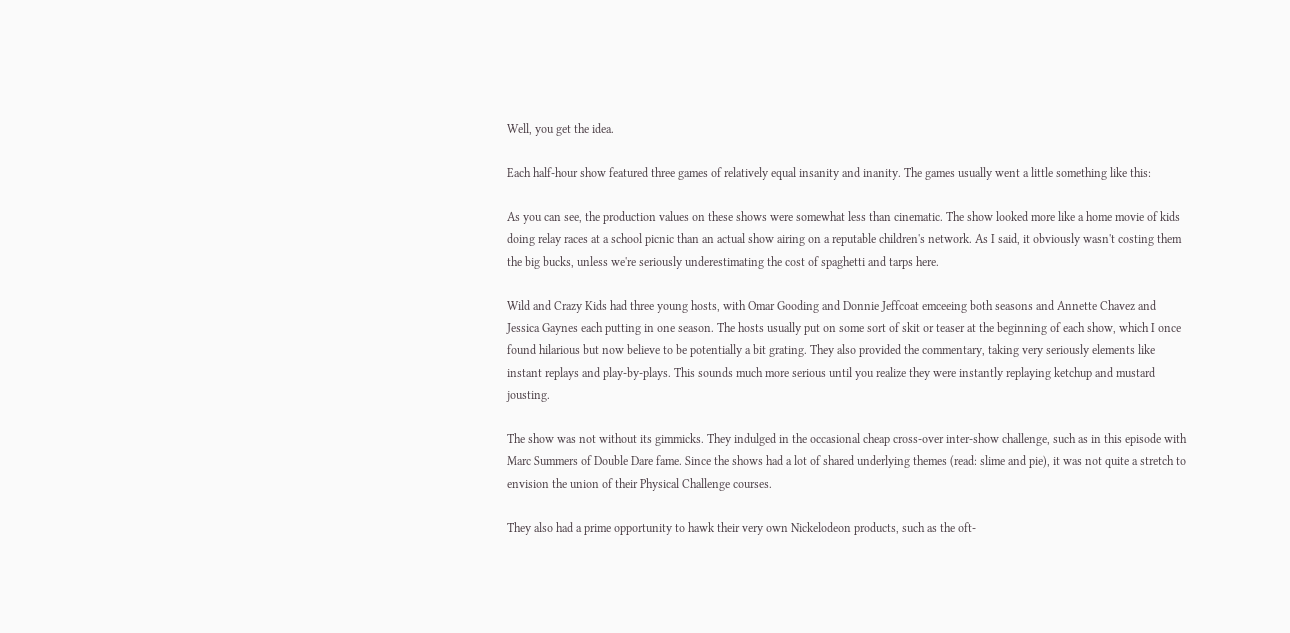Well, you get the idea.

Each half-hour show featured three games of relatively equal insanity and inanity. The games usually went a little something like this:

As you can see, the production values on these shows were somewhat less than cinematic. The show looked more like a home movie of kids doing relay races at a school picnic than an actual show airing on a reputable children's network. As I said, it obviously wasn't costing them the big bucks, unless we're seriously underestimating the cost of spaghetti and tarps here.

Wild and Crazy Kids had three young hosts, with Omar Gooding and Donnie Jeffcoat emceeing both seasons and Annette Chavez and Jessica Gaynes each putting in one season. The hosts usually put on some sort of skit or teaser at the beginning of each show, which I once found hilarious but now believe to be potentially a bit grating. They also provided the commentary, taking very seriously elements like instant replays and play-by-plays. This sounds much more serious until you realize they were instantly replaying ketchup and mustard jousting.

The show was not without its gimmicks. They indulged in the occasional cheap cross-over inter-show challenge, such as in this episode with Marc Summers of Double Dare fame. Since the shows had a lot of shared underlying themes (read: slime and pie), it was not quite a stretch to envision the union of their Physical Challenge courses.

They also had a prime opportunity to hawk their very own Nickelodeon products, such as the oft-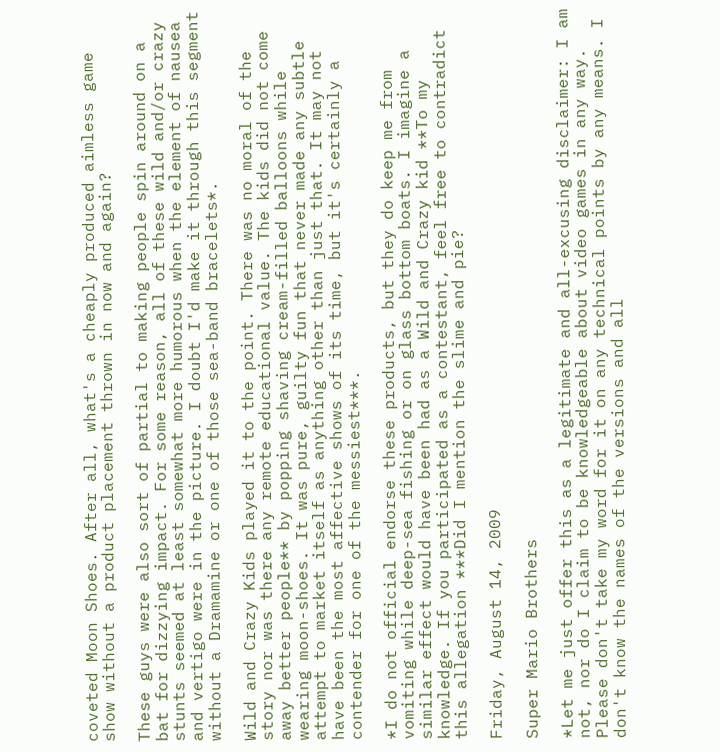coveted Moon Shoes. After all, what's a cheaply produced aimless game show without a product placement thrown in now and again?

These guys were also sort of partial to making people spin around on a bat for dizzying impact. For some reason, all of these wild and/or crazy stunts seemed at least somewhat more humorous when the element of nausea and vertigo were in the picture. I doubt I'd make it through this segment without a Dramamine or one of those sea-band bracelets*.

Wild and Crazy Kids played it to the point. There was no moral of the story nor was there any remote educational value. The kids did not come away better people** by popping shaving cream-filled balloons while wearing moon-shoes. It was pure, guilty fun that never made any subtle attempt to market itself as anything other than just that. It may not have been the most affective shows of its time, but it's certainly a contender for one of the messiest***.

*I do not official endorse these products, but they do keep me from vomiting while deep-sea fishing or on glass bottom boats. I imagine a similar effect would have been had as a Wild and Crazy kid **To my knowledge. If you participated as a contestant, feel free to contradict this allegation ***Did I mention the slime and pie?

Friday, August 14, 2009

Super Mario Brothers

*Let me just offer this as a legitimate and all-excusing disclaimer: I am not, nor do I claim to be knowledgeable about video games in any way. Please don't take my word for it on any technical points by any means. I don't know the names of the versions and all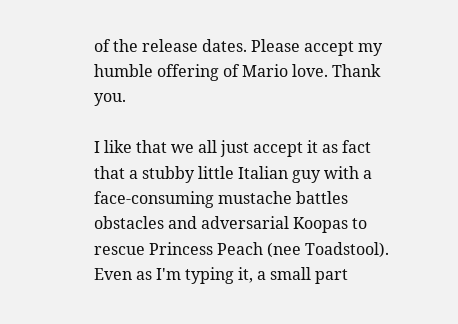of the release dates. Please accept my humble offering of Mario love. Thank you.

I like that we all just accept it as fact that a stubby little Italian guy with a face-consuming mustache battles obstacles and adversarial Koopas to rescue Princess Peach (nee Toadstool). Even as I'm typing it, a small part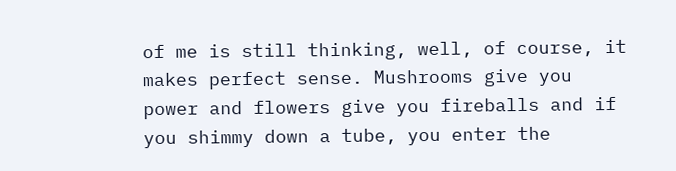of me is still thinking, well, of course, it makes perfect sense. Mushrooms give you power and flowers give you fireballs and if you shimmy down a tube, you enter the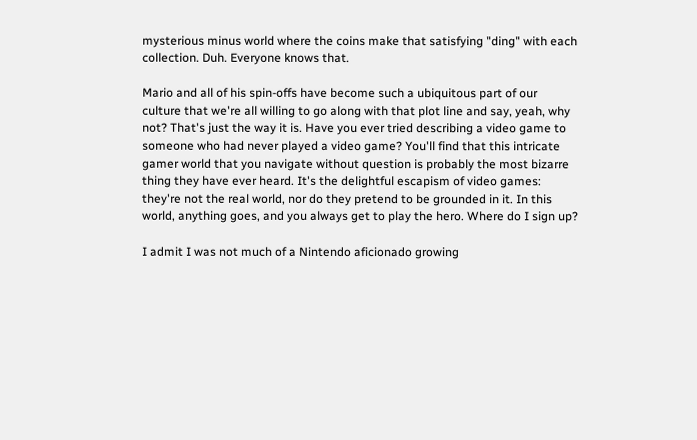mysterious minus world where the coins make that satisfying "ding" with each collection. Duh. Everyone knows that.

Mario and all of his spin-offs have become such a ubiquitous part of our culture that we're all willing to go along with that plot line and say, yeah, why not? That's just the way it is. Have you ever tried describing a video game to someone who had never played a video game? You'll find that this intricate gamer world that you navigate without question is probably the most bizarre thing they have ever heard. It's the delightful escapism of video games: they're not the real world, nor do they pretend to be grounded in it. In this world, anything goes, and you always get to play the hero. Where do I sign up?

I admit I was not much of a Nintendo aficionado growing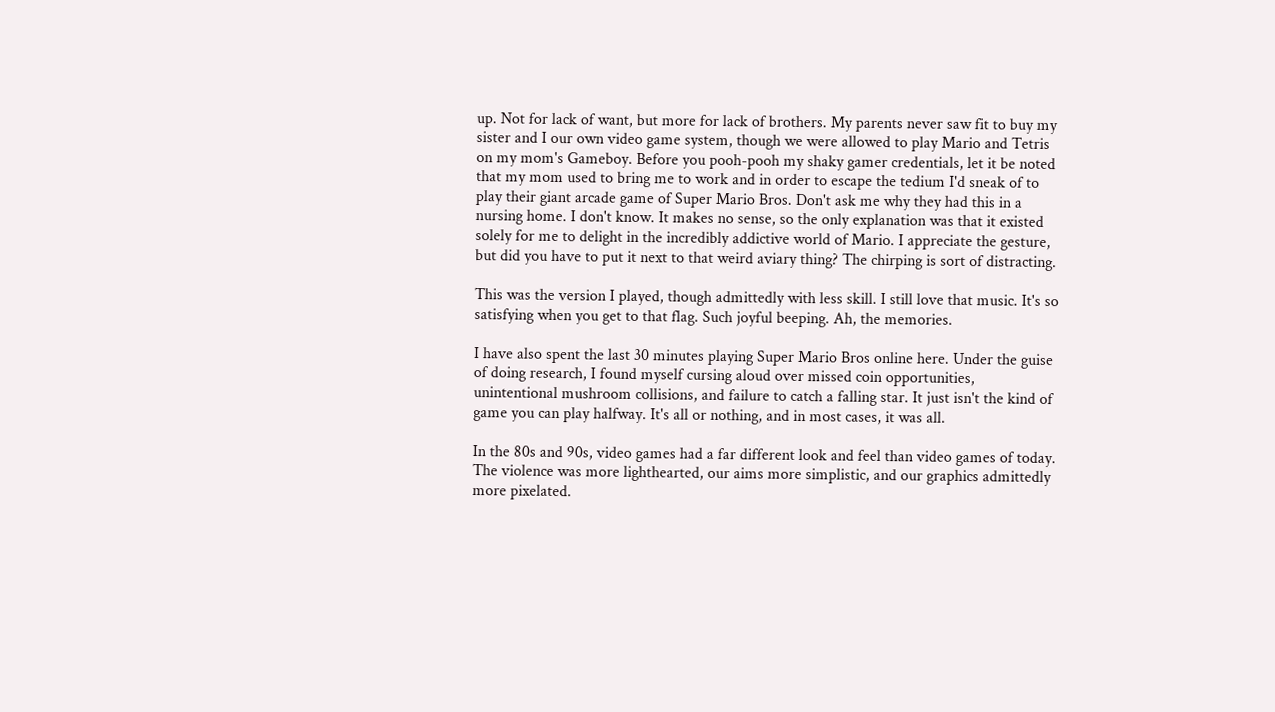up. Not for lack of want, but more for lack of brothers. My parents never saw fit to buy my sister and I our own video game system, though we were allowed to play Mario and Tetris on my mom's Gameboy. Before you pooh-pooh my shaky gamer credentials, let it be noted that my mom used to bring me to work and in order to escape the tedium I'd sneak of to play their giant arcade game of Super Mario Bros. Don't ask me why they had this in a nursing home. I don't know. It makes no sense, so the only explanation was that it existed solely for me to delight in the incredibly addictive world of Mario. I appreciate the gesture, but did you have to put it next to that weird aviary thing? The chirping is sort of distracting.

This was the version I played, though admittedly with less skill. I still love that music. It's so satisfying when you get to that flag. Such joyful beeping. Ah, the memories.

I have also spent the last 30 minutes playing Super Mario Bros online here. Under the guise of doing research, I found myself cursing aloud over missed coin opportunities, unintentional mushroom collisions, and failure to catch a falling star. It just isn't the kind of game you can play halfway. It's all or nothing, and in most cases, it was all.

In the 80s and 90s, video games had a far different look and feel than video games of today. The violence was more lighthearted, our aims more simplistic, and our graphics admittedly more pixelated.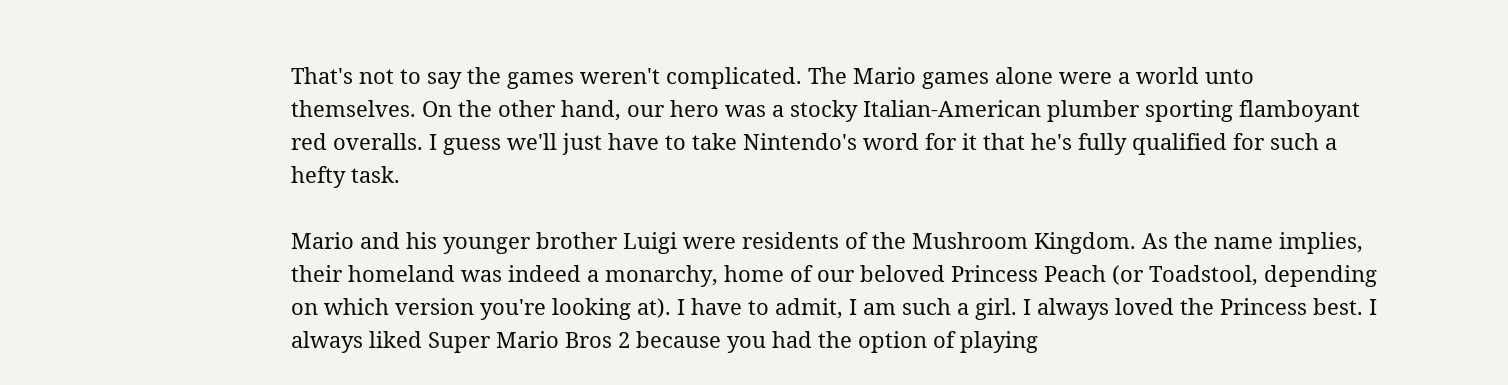That's not to say the games weren't complicated. The Mario games alone were a world unto themselves. On the other hand, our hero was a stocky Italian-American plumber sporting flamboyant red overalls. I guess we'll just have to take Nintendo's word for it that he's fully qualified for such a hefty task.

Mario and his younger brother Luigi were residents of the Mushroom Kingdom. As the name implies, their homeland was indeed a monarchy, home of our beloved Princess Peach (or Toadstool, depending on which version you're looking at). I have to admit, I am such a girl. I always loved the Princess best. I always liked Super Mario Bros 2 because you had the option of playing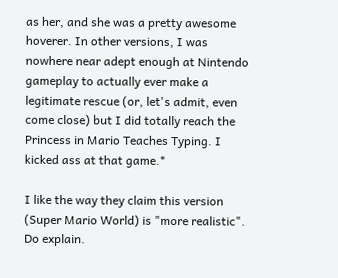as her, and she was a pretty awesome hoverer. In other versions, I was nowhere near adept enough at Nintendo gameplay to actually ever make a legitimate rescue (or, let's admit, even come close) but I did totally reach the Princess in Mario Teaches Typing. I kicked ass at that game.*

I like the way they claim this version (Super Mario World) is "more realistic". Do explain.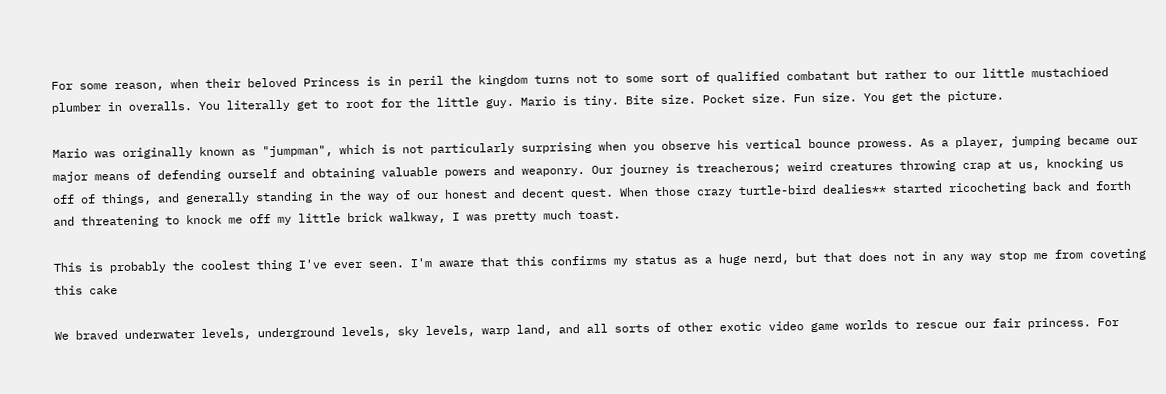For some reason, when their beloved Princess is in peril the kingdom turns not to some sort of qualified combatant but rather to our little mustachioed plumber in overalls. You literally get to root for the little guy. Mario is tiny. Bite size. Pocket size. Fun size. You get the picture.

Mario was originally known as "jumpman", which is not particularly surprising when you observe his vertical bounce prowess. As a player, jumping became our major means of defending ourself and obtaining valuable powers and weaponry. Our journey is treacherous; weird creatures throwing crap at us, knocking us off of things, and generally standing in the way of our honest and decent quest. When those crazy turtle-bird dealies** started ricocheting back and forth and threatening to knock me off my little brick walkway, I was pretty much toast.

This is probably the coolest thing I've ever seen. I'm aware that this confirms my status as a huge nerd, but that does not in any way stop me from coveting this cake

We braved underwater levels, underground levels, sky levels, warp land, and all sorts of other exotic video game worlds to rescue our fair princess. For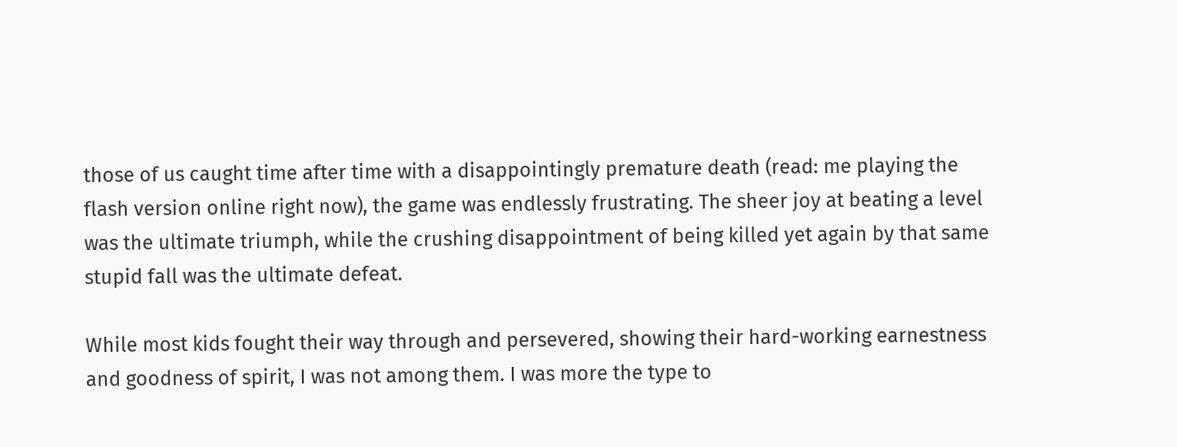those of us caught time after time with a disappointingly premature death (read: me playing the flash version online right now), the game was endlessly frustrating. The sheer joy at beating a level was the ultimate triumph, while the crushing disappointment of being killed yet again by that same stupid fall was the ultimate defeat.

While most kids fought their way through and persevered, showing their hard-working earnestness and goodness of spirit, I was not among them. I was more the type to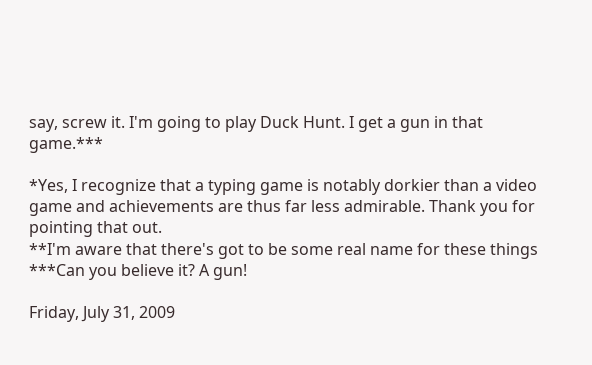say, screw it. I'm going to play Duck Hunt. I get a gun in that game.***

*Yes, I recognize that a typing game is notably dorkier than a video game and achievements are thus far less admirable. Thank you for pointing that out.
**I'm aware that there's got to be some real name for these things
***Can you believe it? A gun!

Friday, July 31, 2009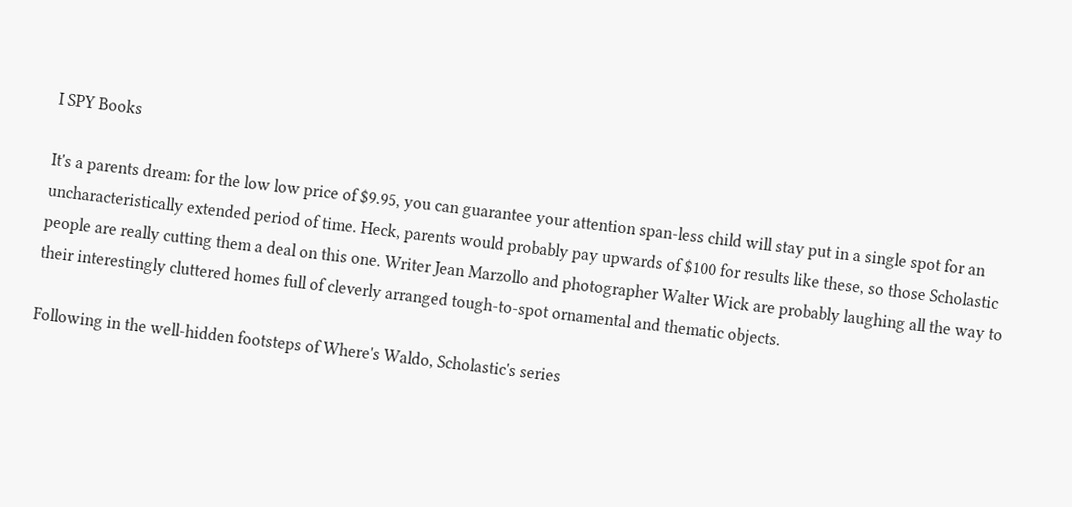I SPY Books

It's a parents dream: for the low low price of $9.95, you can guarantee your attention span-less child will stay put in a single spot for an uncharacteristically extended period of time. Heck, parents would probably pay upwards of $100 for results like these, so those Scholastic people are really cutting them a deal on this one. Writer Jean Marzollo and photographer Walter Wick are probably laughing all the way to their interestingly cluttered homes full of cleverly arranged tough-to-spot ornamental and thematic objects.

Following in the well-hidden footsteps of Where's Waldo, Scholastic's series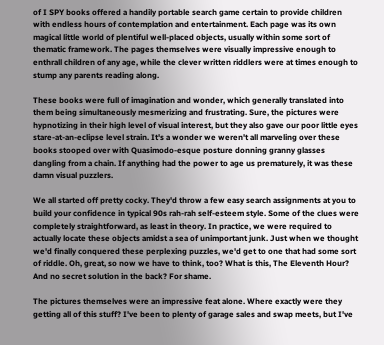of I SPY books offered a handily portable search game certain to provide children with endless hours of contemplation and entertainment. Each page was its own magical little world of plentiful well-placed objects, usually within some sort of thematic framework. The pages themselves were visually impressive enough to enthrall children of any age, while the clever written riddlers were at times enough to stump any parents reading along.

These books were full of imagination and wonder, which generally translated into them being simultaneously mesmerizing and frustrating. Sure, the pictures were hypnotizing in their high level of visual interest, but they also gave our poor little eyes stare-at-an-eclipse level strain. It's a wonder we weren't all marveling over these books stooped over with Quasimodo-esque posture donning granny glasses dangling from a chain. If anything had the power to age us prematurely, it was these damn visual puzzlers.

We all started off pretty cocky. They'd throw a few easy search assignments at you to build your confidence in typical 90s rah-rah self-esteem style. Some of the clues were completely straightforward, as least in theory. In practice, we were required to actually locate these objects amidst a sea of unimportant junk. Just when we thought we'd finally conquered these perplexing puzzles, we'd get to one that had some sort of riddle. Oh, great, so now we have to think, too? What is this, The Eleventh Hour? And no secret solution in the back? For shame.

The pictures themselves were an impressive feat alone. Where exactly were they getting all of this stuff? I've been to plenty of garage sales and swap meets, but I've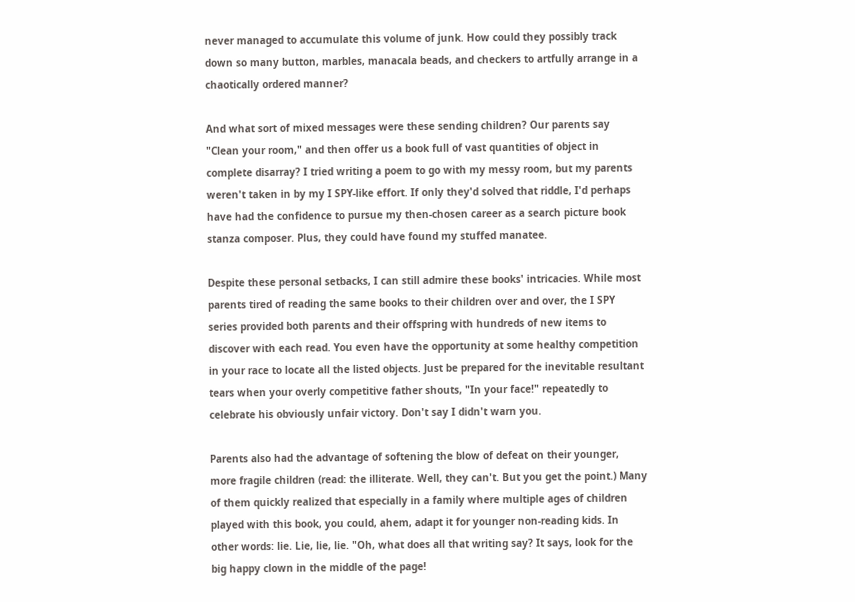never managed to accumulate this volume of junk. How could they possibly track down so many button, marbles, manacala beads, and checkers to artfully arrange in a chaotically ordered manner?

And what sort of mixed messages were these sending children? Our parents say "Clean your room," and then offer us a book full of vast quantities of object in complete disarray? I tried writing a poem to go with my messy room, but my parents weren't taken in by my I SPY-like effort. If only they'd solved that riddle, I'd perhaps have had the confidence to pursue my then-chosen career as a search picture book stanza composer. Plus, they could have found my stuffed manatee.

Despite these personal setbacks, I can still admire these books' intricacies. While most parents tired of reading the same books to their children over and over, the I SPY series provided both parents and their offspring with hundreds of new items to discover with each read. You even have the opportunity at some healthy competition in your race to locate all the listed objects. Just be prepared for the inevitable resultant tears when your overly competitive father shouts, "In your face!" repeatedly to celebrate his obviously unfair victory. Don't say I didn't warn you.

Parents also had the advantage of softening the blow of defeat on their younger, more fragile children (read: the illiterate. Well, they can't. But you get the point.) Many of them quickly realized that especially in a family where multiple ages of children played with this book, you could, ahem, adapt it for younger non-reading kids. In other words: lie. Lie, lie, lie. "Oh, what does all that writing say? It says, look for the big happy clown in the middle of the page!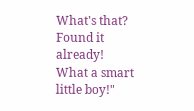What's that? Found it already! What a smart little boy!"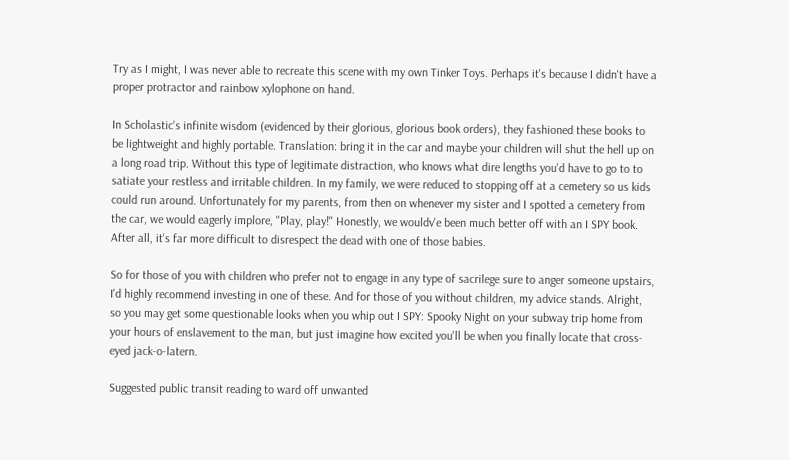Try as I might, I was never able to recreate this scene with my own Tinker Toys. Perhaps it's because I didn't have a proper protractor and rainbow xylophone on hand.

In Scholastic's infinite wisdom (evidenced by their glorious, glorious book orders), they fashioned these books to be lightweight and highly portable. Translation: bring it in the car and maybe your children will shut the hell up on a long road trip. Without this type of legitimate distraction, who knows what dire lengths you'd have to go to to satiate your restless and irritable children. In my family, we were reduced to stopping off at a cemetery so us kids could run around. Unfortunately for my parents, from then on whenever my sister and I spotted a cemetery from the car, we would eagerly implore, "Play, play!" Honestly, we wouldv'e been much better off with an I SPY book. After all, it's far more difficult to disrespect the dead with one of those babies.

So for those of you with children who prefer not to engage in any type of sacrilege sure to anger someone upstairs, I'd highly recommend investing in one of these. And for those of you without children, my advice stands. Alright, so you may get some questionable looks when you whip out I SPY: Spooky Night on your subway trip home from your hours of enslavement to the man, but just imagine how excited you'll be when you finally locate that cross-eyed jack-o-latern.

Suggested public transit reading to ward off unwanted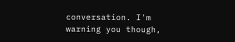conversation. I'm warning you though,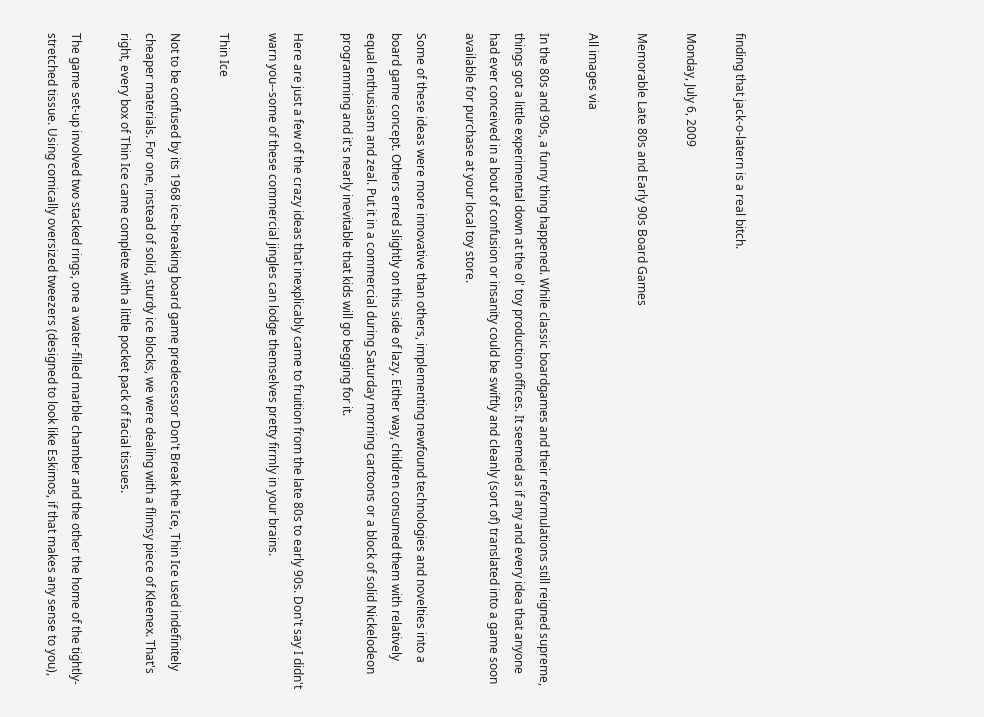finding that jack-o-latern is a real bitch.

Monday, July 6, 2009

Memorable Late 80s and Early 90s Board Games

All images via

In the 80s and 90s, a funny thing happened. While classic boardgames and their reformulations still reigned supreme, things got a little experimental down at the ol' toy production offices. It seemed as if any and every idea that anyone had ever conceived in a bout of confusion or insanity could be swiftly and cleanly (sort of) translated into a game soon available for purchase at your local toy store.

Some of these ideas were more innovative than others, implementing newfound technologies and novelties into a board game concept. Others erred slightly on this side of lazy. Either way, children consumed them with relatively equal enthusiasm and zeal. Put it in a commercial during Saturday morning cartoons or a block of solid Nickelodeon programming and it's nearly inevitable that kids will go begging for it.

Here are just a few of the crazy ideas that inexplicably came to fruition from the late 80s to early 90s. Don't say I didn't warn you--some of these commercial jingles can lodge themselves pretty firmly in your brains.

Thin Ice

Not to be confused by its 1968 ice-breaking board game predecessor Don't Break the Ice, Thin Ice used indefinitely cheaper materials. For one, instead of solid, sturdy ice blocks, we were dealing with a flimsy piece of Kleenex. That's right, every box of Thin Ice came complete with a little pocket pack of facial tissues.

The game set-up involved two stacked rings, one a water-filled marble chamber and the other the home of the tightly-stretched tissue. Using comically oversized tweezers (designed to look like Eskimos, if that makes any sense to you),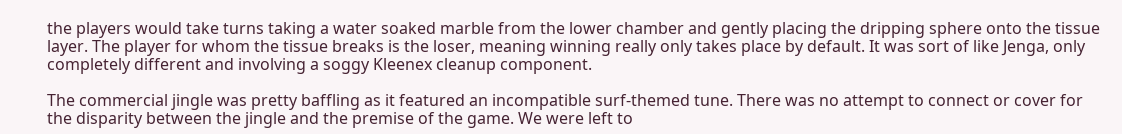the players would take turns taking a water soaked marble from the lower chamber and gently placing the dripping sphere onto the tissue layer. The player for whom the tissue breaks is the loser, meaning winning really only takes place by default. It was sort of like Jenga, only completely different and involving a soggy Kleenex cleanup component.

The commercial jingle was pretty baffling as it featured an incompatible surf-themed tune. There was no attempt to connect or cover for the disparity between the jingle and the premise of the game. We were left to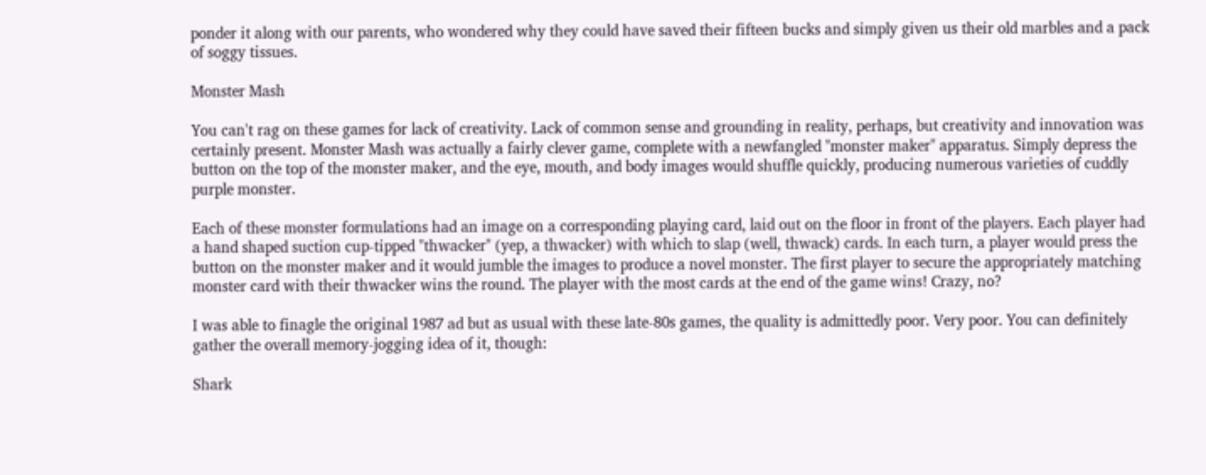ponder it along with our parents, who wondered why they could have saved their fifteen bucks and simply given us their old marbles and a pack of soggy tissues.

Monster Mash

You can't rag on these games for lack of creativity. Lack of common sense and grounding in reality, perhaps, but creativity and innovation was certainly present. Monster Mash was actually a fairly clever game, complete with a newfangled "monster maker" apparatus. Simply depress the button on the top of the monster maker, and the eye, mouth, and body images would shuffle quickly, producing numerous varieties of cuddly purple monster.

Each of these monster formulations had an image on a corresponding playing card, laid out on the floor in front of the players. Each player had a hand shaped suction cup-tipped "thwacker" (yep, a thwacker) with which to slap (well, thwack) cards. In each turn, a player would press the button on the monster maker and it would jumble the images to produce a novel monster. The first player to secure the appropriately matching monster card with their thwacker wins the round. The player with the most cards at the end of the game wins! Crazy, no?

I was able to finagle the original 1987 ad but as usual with these late-80s games, the quality is admittedly poor. Very poor. You can definitely gather the overall memory-jogging idea of it, though:

Shark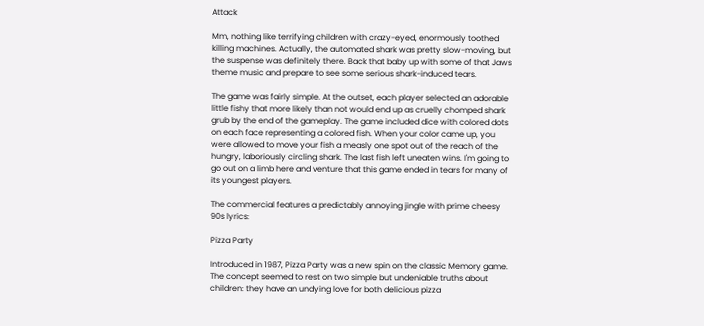Attack

Mm, nothing like terrifying children with crazy-eyed, enormously toothed killing machines. Actually, the automated shark was pretty slow-moving, but the suspense was definitely there. Back that baby up with some of that Jaws theme music and prepare to see some serious shark-induced tears.

The game was fairly simple. At the outset, each player selected an adorable little fishy that more likely than not would end up as cruelly chomped shark grub by the end of the gameplay. The game included dice with colored dots on each face representing a colored fish. When your color came up, you were allowed to move your fish a measly one spot out of the reach of the hungry, laboriously circling shark. The last fish left uneaten wins. I'm going to go out on a limb here and venture that this game ended in tears for many of its youngest players.

The commercial features a predictably annoying jingle with prime cheesy 90s lyrics:

Pizza Party

Introduced in 1987, Pizza Party was a new spin on the classic Memory game. The concept seemed to rest on two simple but undeniable truths about children: they have an undying love for both delicious pizza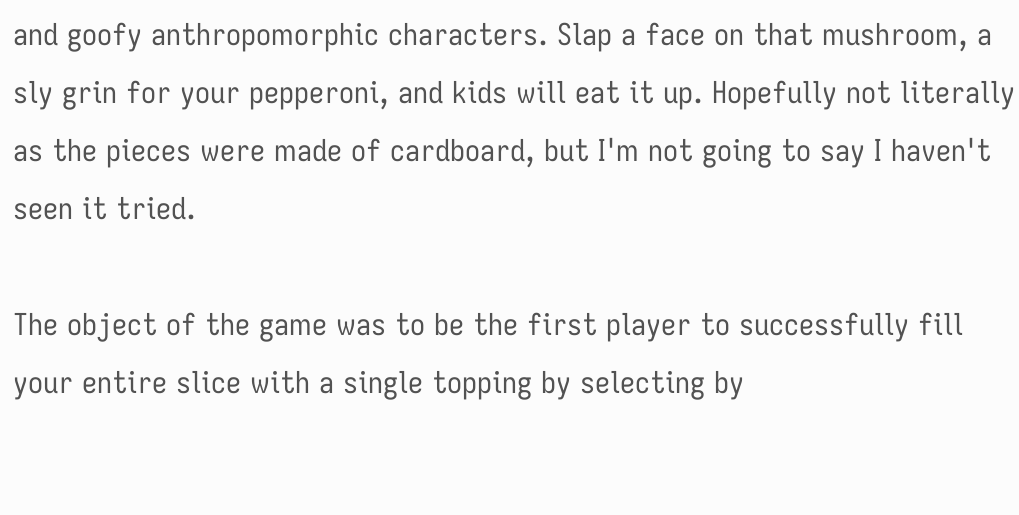and goofy anthropomorphic characters. Slap a face on that mushroom, a sly grin for your pepperoni, and kids will eat it up. Hopefully not literally as the pieces were made of cardboard, but I'm not going to say I haven't seen it tried.

The object of the game was to be the first player to successfully fill your entire slice with a single topping by selecting by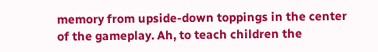memory from upside-down toppings in the center of the gameplay. Ah, to teach children the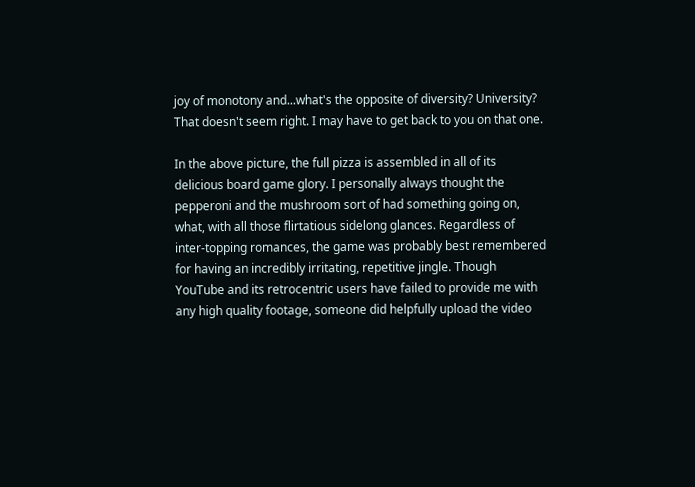joy of monotony and...what's the opposite of diversity? University? That doesn't seem right. I may have to get back to you on that one.

In the above picture, the full pizza is assembled in all of its delicious board game glory. I personally always thought the pepperoni and the mushroom sort of had something going on, what, with all those flirtatious sidelong glances. Regardless of inter-topping romances, the game was probably best remembered for having an incredibly irritating, repetitive jingle. Though YouTube and its retrocentric users have failed to provide me with any high quality footage, someone did helpfully upload the video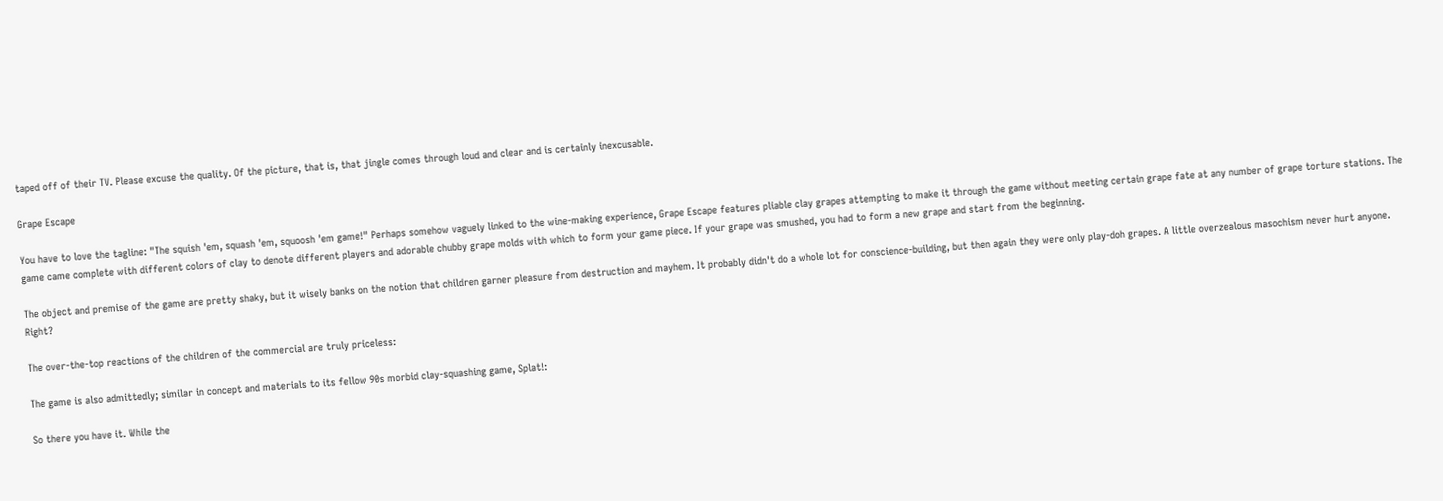taped off of their TV. Please excuse the quality. Of the picture, that is, that jingle comes through loud and clear and is certainly inexcusable.

Grape Escape

You have to love the tagline: "The squish 'em, squash 'em, squoosh 'em game!" Perhaps somehow vaguely linked to the wine-making experience, Grape Escape features pliable clay grapes attempting to make it through the game without meeting certain grape fate at any number of grape torture stations. The game came complete with different colors of clay to denote different players and adorable chubby grape molds with which to form your game piece. If your grape was smushed, you had to form a new grape and start from the beginning.

The object and premise of the game are pretty shaky, but it wisely banks on the notion that children garner pleasure from destruction and mayhem. It probably didn't do a whole lot for conscience-building, but then again they were only play-doh grapes. A little overzealous masochism never hurt anyone. Right?

The over-the-top reactions of the children of the commercial are truly priceless:

The game is also admittedly; similar in concept and materials to its fellow 90s morbid clay-squashing game, Splat!:

So there you have it. While the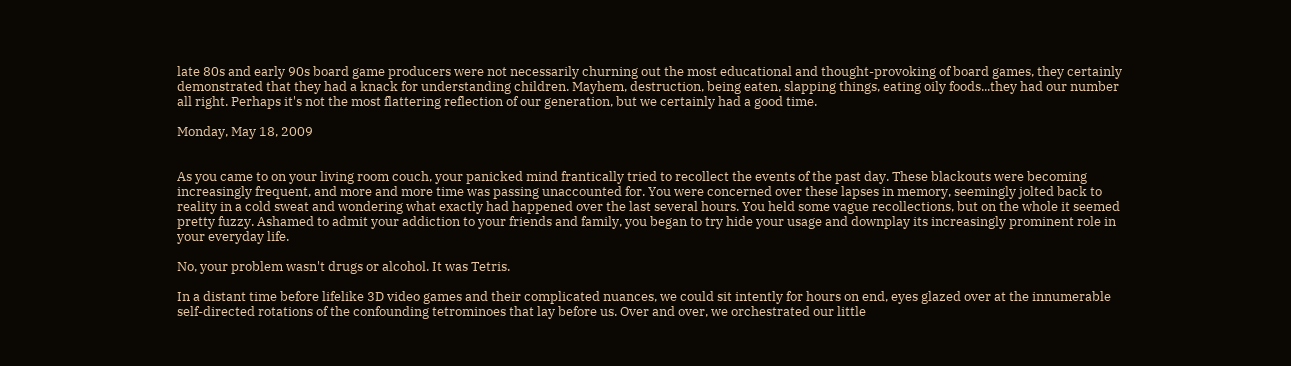late 80s and early 90s board game producers were not necessarily churning out the most educational and thought-provoking of board games, they certainly demonstrated that they had a knack for understanding children. Mayhem, destruction, being eaten, slapping things, eating oily foods...they had our number all right. Perhaps it's not the most flattering reflection of our generation, but we certainly had a good time.

Monday, May 18, 2009


As you came to on your living room couch, your panicked mind frantically tried to recollect the events of the past day. These blackouts were becoming increasingly frequent, and more and more time was passing unaccounted for. You were concerned over these lapses in memory, seemingly jolted back to reality in a cold sweat and wondering what exactly had happened over the last several hours. You held some vague recollections, but on the whole it seemed pretty fuzzy. Ashamed to admit your addiction to your friends and family, you began to try hide your usage and downplay its increasingly prominent role in your everyday life.

No, your problem wasn't drugs or alcohol. It was Tetris.

In a distant time before lifelike 3D video games and their complicated nuances, we could sit intently for hours on end, eyes glazed over at the innumerable self-directed rotations of the confounding tetrominoes that lay before us. Over and over, we orchestrated our little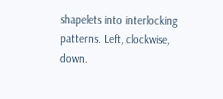shapelets into interlocking patterns. Left, clockwise, down.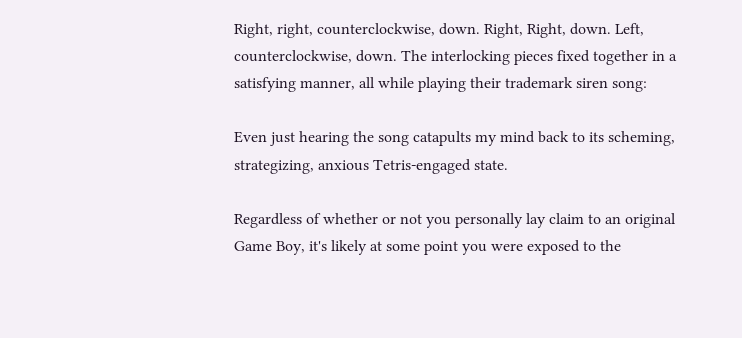Right, right, counterclockwise, down. Right, Right, down. Left, counterclockwise, down. The interlocking pieces fixed together in a satisfying manner, all while playing their trademark siren song:

Even just hearing the song catapults my mind back to its scheming, strategizing, anxious Tetris-engaged state.

Regardless of whether or not you personally lay claim to an original Game Boy, it's likely at some point you were exposed to the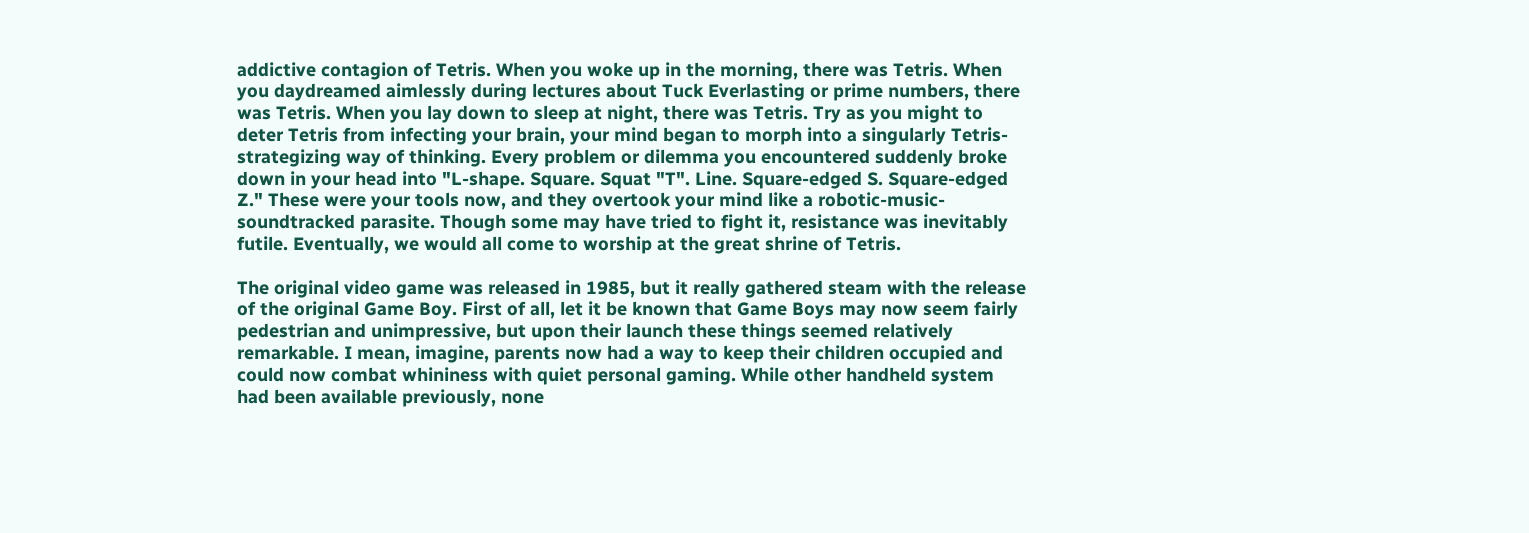addictive contagion of Tetris. When you woke up in the morning, there was Tetris. When you daydreamed aimlessly during lectures about Tuck Everlasting or prime numbers, there was Tetris. When you lay down to sleep at night, there was Tetris. Try as you might to deter Tetris from infecting your brain, your mind began to morph into a singularly Tetris-strategizing way of thinking. Every problem or dilemma you encountered suddenly broke down in your head into "L-shape. Square. Squat "T". Line. Square-edged S. Square-edged Z." These were your tools now, and they overtook your mind like a robotic-music-soundtracked parasite. Though some may have tried to fight it, resistance was inevitably futile. Eventually, we would all come to worship at the great shrine of Tetris.

The original video game was released in 1985, but it really gathered steam with the release of the original Game Boy. First of all, let it be known that Game Boys may now seem fairly pedestrian and unimpressive, but upon their launch these things seemed relatively remarkable. I mean, imagine, parents now had a way to keep their children occupied and could now combat whininess with quiet personal gaming. While other handheld system had been available previously, none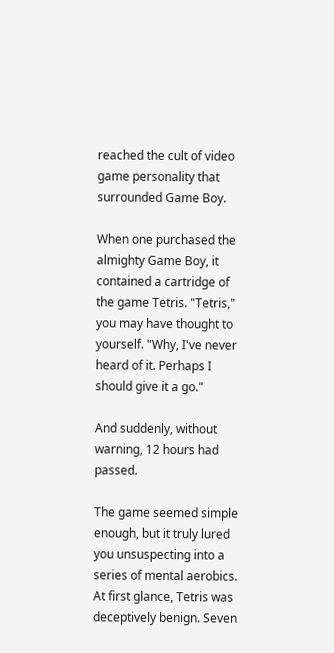reached the cult of video game personality that surrounded Game Boy.

When one purchased the almighty Game Boy, it contained a cartridge of the game Tetris. "Tetris," you may have thought to yourself. "Why, I've never heard of it. Perhaps I should give it a go."

And suddenly, without warning, 12 hours had passed.

The game seemed simple enough, but it truly lured you unsuspecting into a series of mental aerobics. At first glance, Tetris was deceptively benign. Seven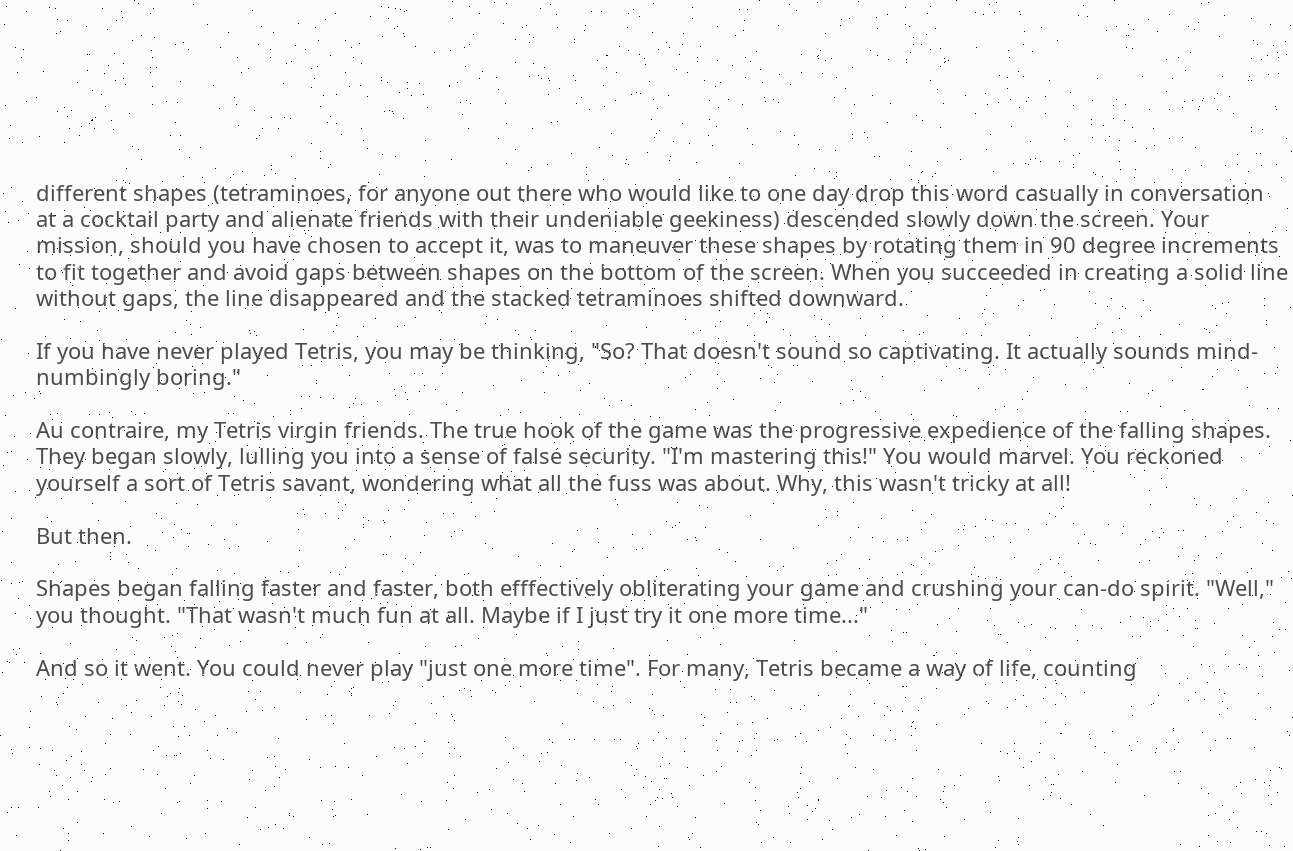different shapes (tetraminoes, for anyone out there who would like to one day drop this word casually in conversation at a cocktail party and alienate friends with their undeniable geekiness) descended slowly down the screen. Your mission, should you have chosen to accept it, was to maneuver these shapes by rotating them in 90 degree increments to fit together and avoid gaps between shapes on the bottom of the screen. When you succeeded in creating a solid line without gaps, the line disappeared and the stacked tetraminoes shifted downward.

If you have never played Tetris, you may be thinking, "So? That doesn't sound so captivating. It actually sounds mind-numbingly boring."

Au contraire, my Tetris virgin friends. The true hook of the game was the progressive expedience of the falling shapes. They began slowly, lulling you into a sense of false security. "I'm mastering this!" You would marvel. You reckoned yourself a sort of Tetris savant, wondering what all the fuss was about. Why, this wasn't tricky at all!

But then.

Shapes began falling faster and faster, both efffectively obliterating your game and crushing your can-do spirit. "Well," you thought. "That wasn't much fun at all. Maybe if I just try it one more time..."

And so it went. You could never play "just one more time". For many, Tetris became a way of life, counting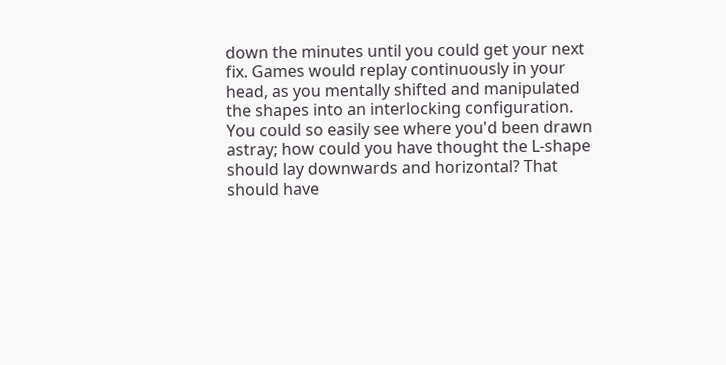down the minutes until you could get your next fix. Games would replay continuously in your head, as you mentally shifted and manipulated the shapes into an interlocking configuration. You could so easily see where you'd been drawn astray; how could you have thought the L-shape should lay downwards and horizontal? That should have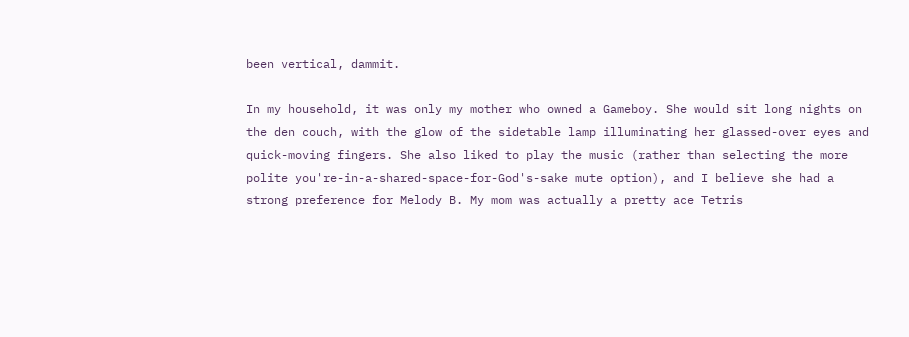been vertical, dammit.

In my household, it was only my mother who owned a Gameboy. She would sit long nights on the den couch, with the glow of the sidetable lamp illuminating her glassed-over eyes and quick-moving fingers. She also liked to play the music (rather than selecting the more polite you're-in-a-shared-space-for-God's-sake mute option), and I believe she had a strong preference for Melody B. My mom was actually a pretty ace Tetris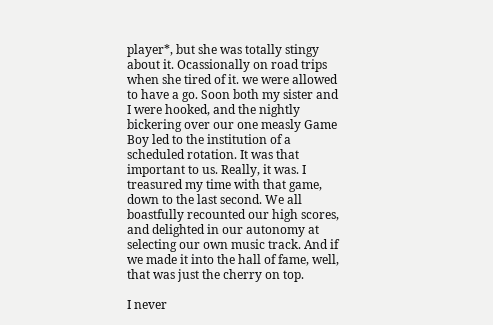player*, but she was totally stingy about it. Ocassionally on road trips when she tired of it. we were allowed to have a go. Soon both my sister and I were hooked, and the nightly bickering over our one measly Game Boy led to the institution of a scheduled rotation. It was that important to us. Really, it was. I treasured my time with that game, down to the last second. We all boastfully recounted our high scores, and delighted in our autonomy at selecting our own music track. And if we made it into the hall of fame, well, that was just the cherry on top.

I never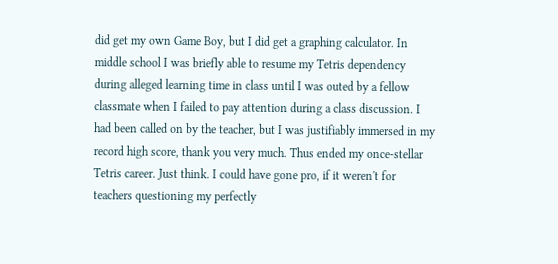did get my own Game Boy, but I did get a graphing calculator. In middle school I was briefly able to resume my Tetris dependency during alleged learning time in class until I was outed by a fellow classmate when I failed to pay attention during a class discussion. I had been called on by the teacher, but I was justifiably immersed in my record high score, thank you very much. Thus ended my once-stellar Tetris career. Just think. I could have gone pro, if it weren't for teachers questioning my perfectly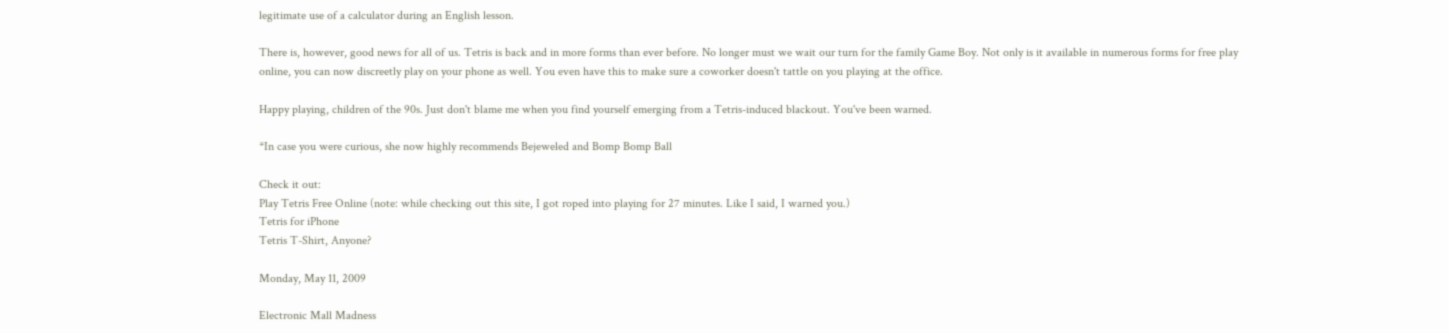legitimate use of a calculator during an English lesson.

There is, however, good news for all of us. Tetris is back and in more forms than ever before. No longer must we wait our turn for the family Game Boy. Not only is it available in numerous forms for free play online, you can now discreetly play on your phone as well. You even have this to make sure a coworker doesn't tattle on you playing at the office.

Happy playing, children of the 90s. Just don't blame me when you find yourself emerging from a Tetris-induced blackout. You've been warned.

*In case you were curious, she now highly recommends Bejeweled and Bomp Bomp Ball

Check it out:
Play Tetris Free Online (note: while checking out this site, I got roped into playing for 27 minutes. Like I said, I warned you.)
Tetris for iPhone
Tetris T-Shirt, Anyone?

Monday, May 11, 2009

Electronic Mall Madness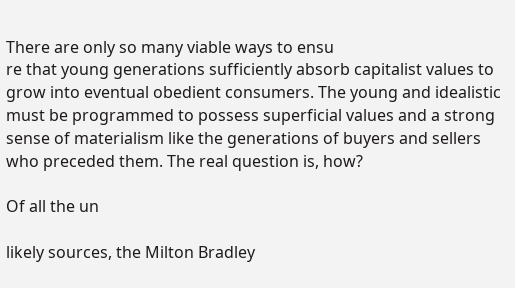There are only so many viable ways to ensu
re that young generations sufficiently absorb capitalist values to grow into eventual obedient consumers. The young and idealistic must be programmed to possess superficial values and a strong sense of materialism like the generations of buyers and sellers who preceded them. The real question is, how?

Of all the un

likely sources, the Milton Bradley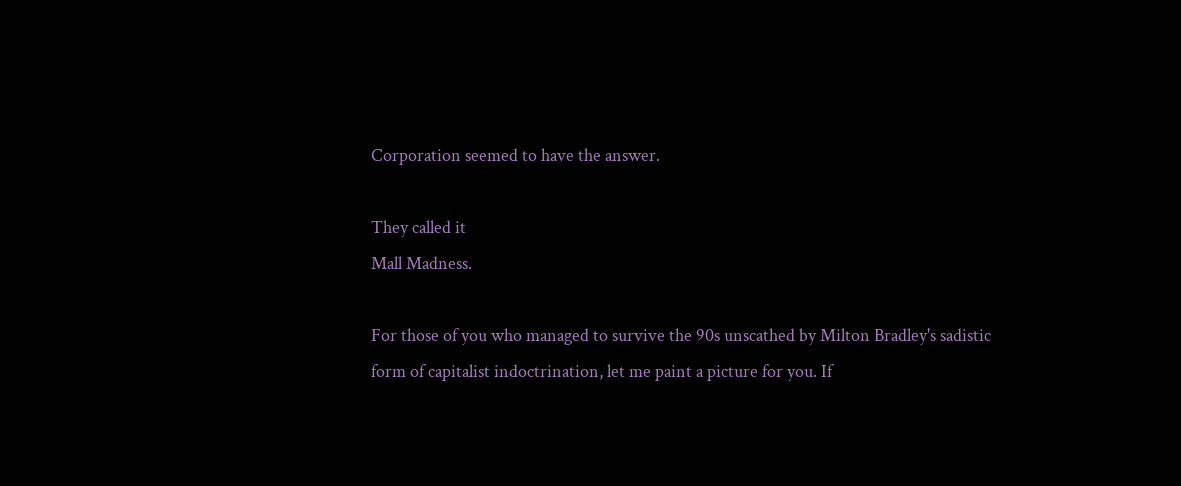Corporation seemed to have the answer.

They called it
Mall Madness.

For those of you who managed to survive the 90s unscathed by Milton Bradley's sadistic form of capitalist indoctrination, let me paint a picture for you. If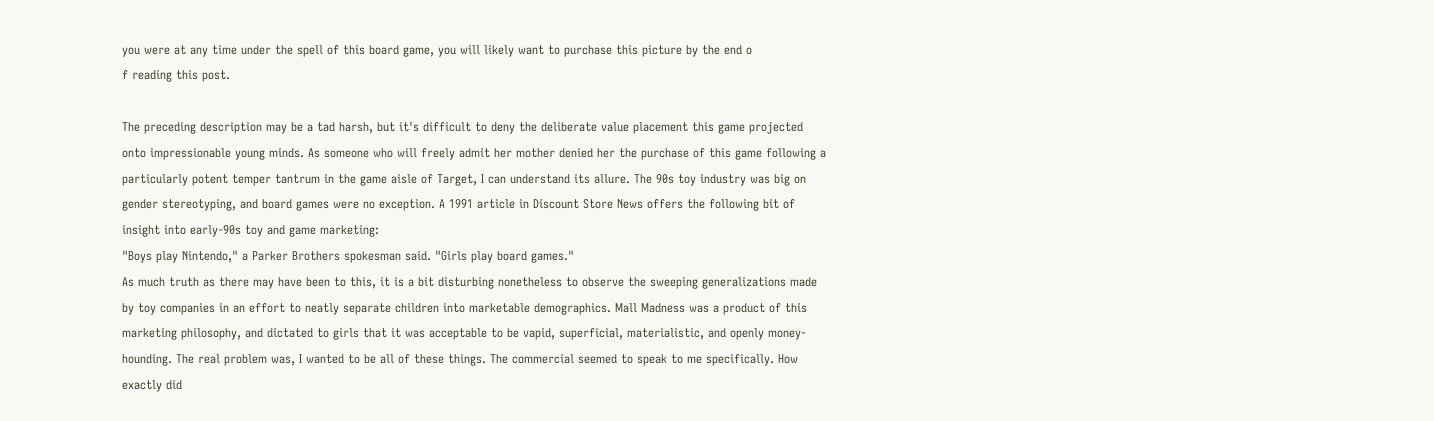you were at any time under the spell of this board game, you will likely want to purchase this picture by the end o
f reading this post.

The preceding description may be a tad harsh, but it's difficult to deny the deliberate value placement this game projected onto impressionable young minds. As someone who will freely admit her mother denied her the purchase of this game following a particularly potent temper tantrum in the game aisle of Target, I can understand its allure. The 90s toy industry was big on gender stereotyping, and board games were no exception. A 1991 article in Discount Store News offers the following bit of insight into early-90s toy and game marketing:
"Boys play Nintendo," a Parker Brothers spokesman said. "Girls play board games."
As much truth as there may have been to this, it is a bit disturbing nonetheless to observe the sweeping generalizations made by toy companies in an effort to neatly separate children into marketable demographics. Mall Madness was a product of this marketing philosophy, and dictated to girls that it was acceptable to be vapid, superficial, materialistic, and openly money-hounding. The real problem was, I wanted to be all of these things. The commercial seemed to speak to me specifically. How exactly did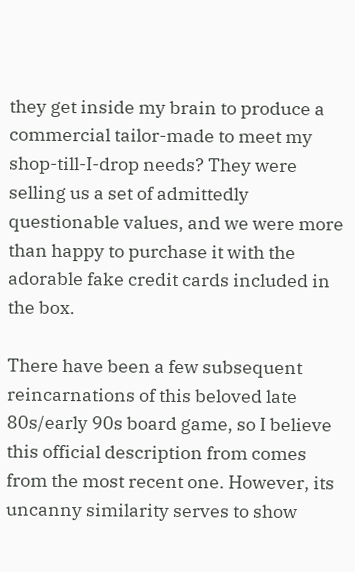they get inside my brain to produce a commercial tailor-made to meet my shop-till-I-drop needs? They were selling us a set of admittedly questionable values, and we were more than happy to purchase it with the adorable fake credit cards included in the box.

There have been a few subsequent reincarnations of this beloved late 80s/early 90s board game, so I believe this official description from comes from the most recent one. However, its uncanny similarity serves to show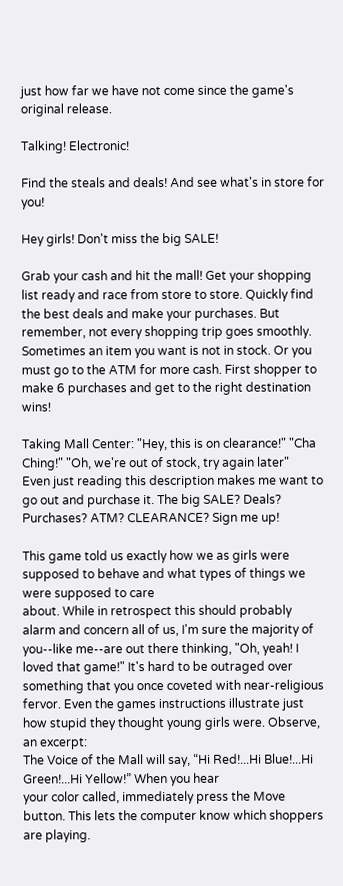just how far we have not come since the game's original release.

Talking! Electronic!

Find the steals and deals! And see what's in store for you!

Hey girls! Don't miss the big SALE!

Grab your cash and hit the mall! Get your shopping list ready and race from store to store. Quickly find the best deals and make your purchases. But remember, not every shopping trip goes smoothly. Sometimes an item you want is not in stock. Or you must go to the ATM for more cash. First shopper to make 6 purchases and get to the right destination wins!

Taking Mall Center: "Hey, this is on clearance!" "Cha Ching!" "Oh, we're out of stock, try again later"
Even just reading this description makes me want to go out and purchase it. The big SALE? Deals? Purchases? ATM? CLEARANCE? Sign me up!

This game told us exactly how we as girls were supposed to behave and what types of things we were supposed to care
about. While in retrospect this should probably alarm and concern all of us, I'm sure the majority of you--like me--are out there thinking, "Oh, yeah! I loved that game!" It's hard to be outraged over something that you once coveted with near-religious fervor. Even the games instructions illustrate just how stupid they thought young girls were. Observe, an excerpt:
The Voice of the Mall will say, “Hi Red!...Hi Blue!...Hi Green!...Hi Yellow!” When you hear
your color called, immediately press the Move button. This lets the computer know which shoppers
are playing.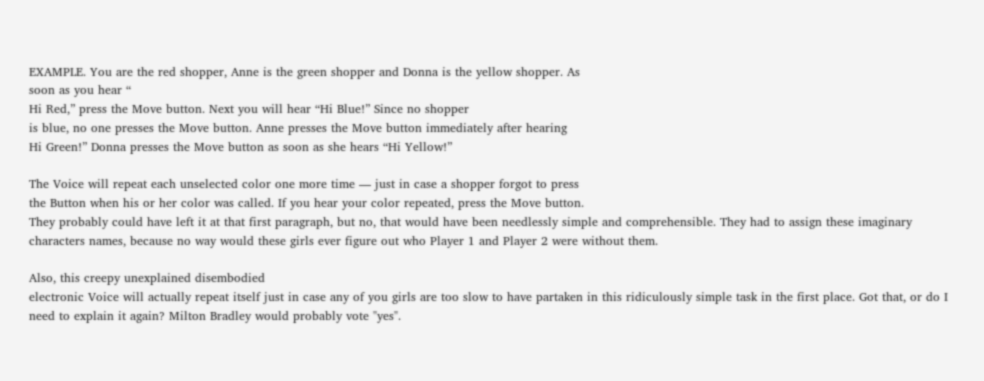EXAMPLE. You are the red shopper, Anne is the green shopper and Donna is the yellow shopper. As
soon as you hear “
Hi Red,” press the Move button. Next you will hear “Hi Blue!” Since no shopper
is blue, no one presses the Move button. Anne presses the Move button immediately after hearing
Hi Green!” Donna presses the Move button as soon as she hears “Hi Yellow!”

The Voice will repeat each unselected color one more time — just in case a shopper forgot to press
the Button when his or her color was called. If you hear your color repeated, press the Move button.
They probably could have left it at that first paragraph, but no, that would have been needlessly simple and comprehensible. They had to assign these imaginary characters names, because no way would these girls ever figure out who Player 1 and Player 2 were without them.

Also, this creepy unexplained disembodied
electronic Voice will actually repeat itself just in case any of you girls are too slow to have partaken in this ridiculously simple task in the first place. Got that, or do I need to explain it again? Milton Bradley would probably vote "yes".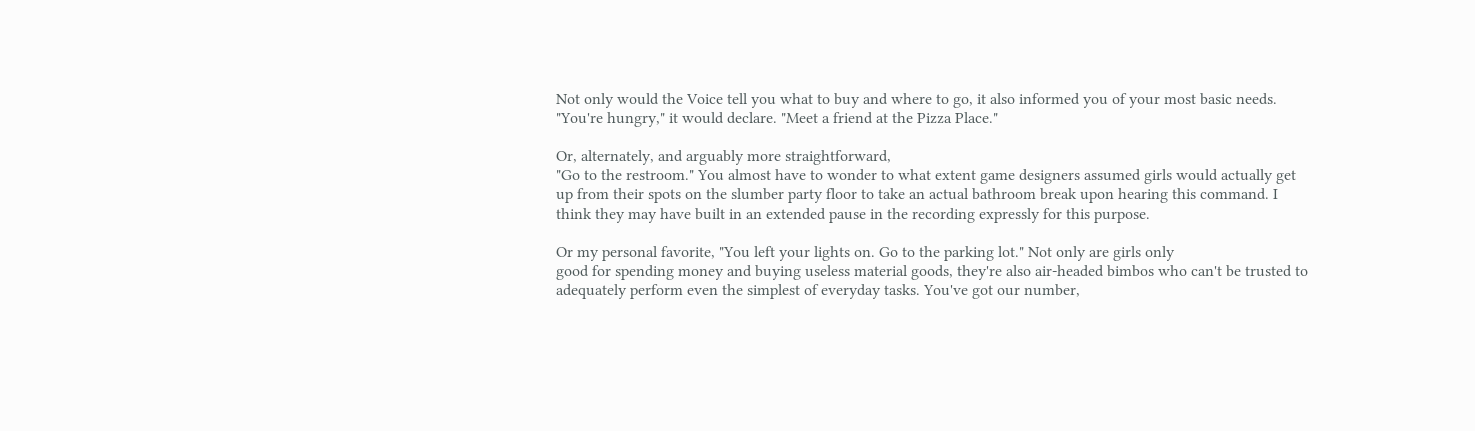Not only would the Voice tell you what to buy and where to go, it also informed you of your most basic needs. "You're hungry," it would declare. "Meet a friend at the Pizza Place."

Or, alternately, and arguably more straightforward,
"Go to the restroom." You almost have to wonder to what extent game designers assumed girls would actually get up from their spots on the slumber party floor to take an actual bathroom break upon hearing this command. I think they may have built in an extended pause in the recording expressly for this purpose.

Or my personal favorite, "You left your lights on. Go to the parking lot." Not only are girls only
good for spending money and buying useless material goods, they're also air-headed bimbos who can't be trusted to adequately perform even the simplest of everyday tasks. You've got our number,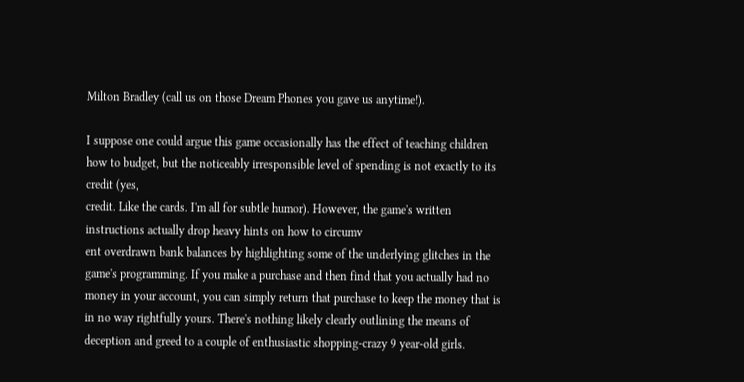Milton Bradley (call us on those Dream Phones you gave us anytime!).

I suppose one could argue this game occasionally has the effect of teaching children how to budget, but the noticeably irresponsible level of spending is not exactly to its credit (yes,
credit. Like the cards. I'm all for subtle humor). However, the game's written instructions actually drop heavy hints on how to circumv
ent overdrawn bank balances by highlighting some of the underlying glitches in the game's programming. If you make a purchase and then find that you actually had no money in your account, you can simply return that purchase to keep the money that is in no way rightfully yours. There's nothing likely clearly outlining the means of deception and greed to a couple of enthusiastic shopping-crazy 9 year-old girls.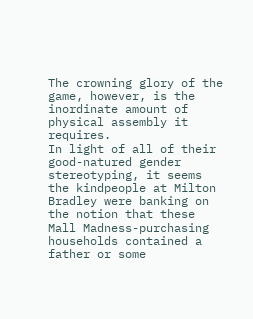The crowning glory of the game, however, is the inordinate amount of physical assembly it requires.
In light of all of their good-natured gender stereotyping, it seems the kindpeople at Milton Bradley were banking on the notion that these Mall Madness-purchasing households contained a father or some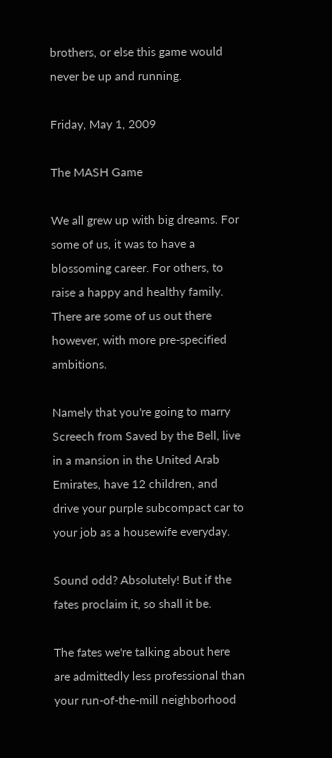brothers, or else this game would never be up and running.

Friday, May 1, 2009

The MASH Game

We all grew up with big dreams. For some of us, it was to have a blossoming career. For others, to raise a happy and healthy family. There are some of us out there however, with more pre-specified ambitions.

Namely that you're going to marry Screech from Saved by the Bell, live in a mansion in the United Arab Emirates, have 12 children, and drive your purple subcompact car to your job as a housewife everyday.

Sound odd? Absolutely! But if the fates proclaim it, so shall it be.

The fates we're talking about here are admittedly less professional than your run-of-the-mill neighborhood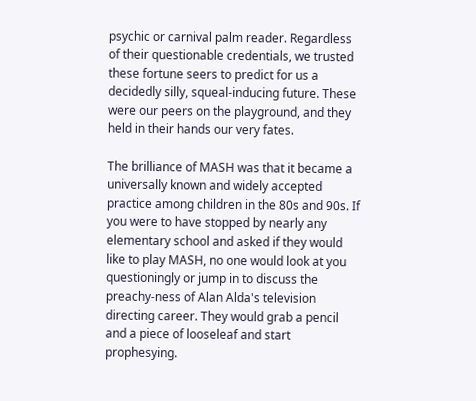psychic or carnival palm reader. Regardless of their questionable credentials, we trusted these fortune seers to predict for us a decidedly silly, squeal-inducing future. These were our peers on the playground, and they held in their hands our very fates.

The brilliance of MASH was that it became a universally known and widely accepted practice among children in the 80s and 90s. If you were to have stopped by nearly any elementary school and asked if they would like to play MASH, no one would look at you questioningly or jump in to discuss the preachy-ness of Alan Alda's television directing career. They would grab a pencil and a piece of looseleaf and start prophesying.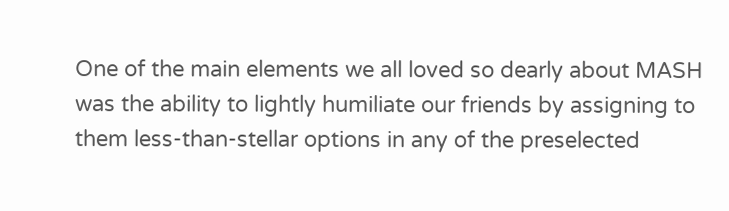One of the main elements we all loved so dearly about MASH was the ability to lightly humiliate our friends by assigning to them less-than-stellar options in any of the preselected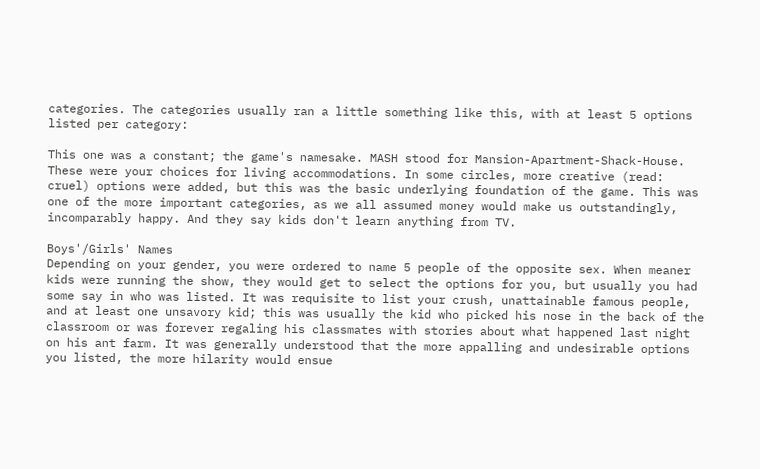categories. The categories usually ran a little something like this, with at least 5 options listed per category:

This one was a constant; the game's namesake. MASH stood for Mansion-Apartment-Shack-House. These were your choices for living accommodations. In some circles, more creative (read: cruel) options were added, but this was the basic underlying foundation of the game. This was one of the more important categories, as we all assumed money would make us outstandingly, incomparably happy. And they say kids don't learn anything from TV.

Boys'/Girls' Names
Depending on your gender, you were ordered to name 5 people of the opposite sex. When meaner kids were running the show, they would get to select the options for you, but usually you had some say in who was listed. It was requisite to list your crush, unattainable famous people, and at least one unsavory kid; this was usually the kid who picked his nose in the back of the classroom or was forever regaling his classmates with stories about what happened last night on his ant farm. It was generally understood that the more appalling and undesirable options you listed, the more hilarity would ensue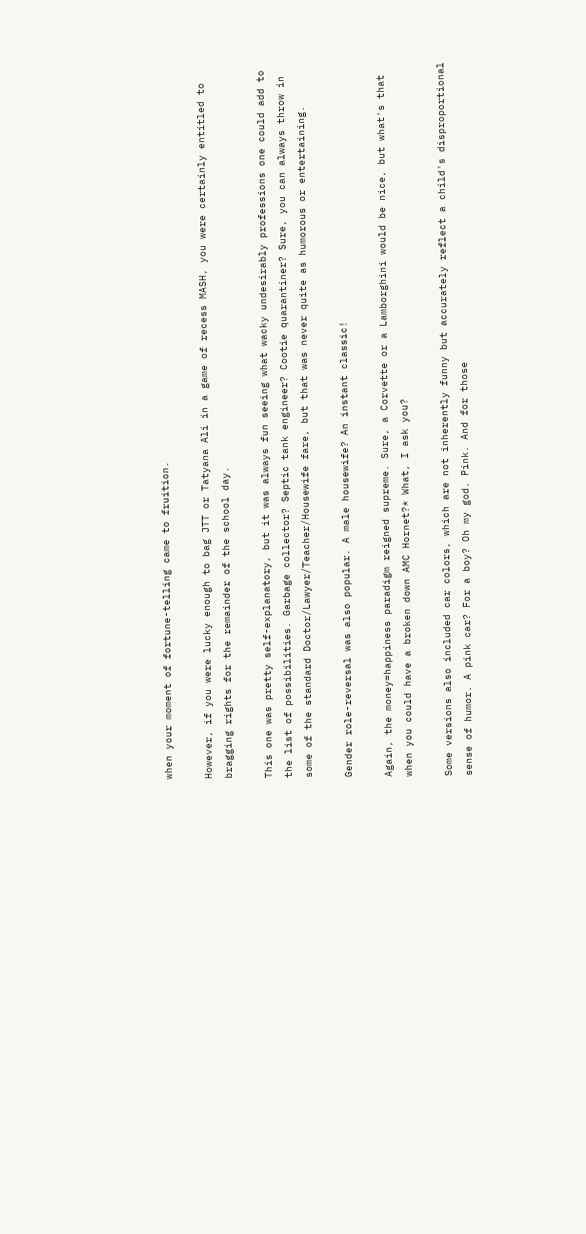when your moment of fortune-telling came to fruition.

However, if you were lucky enough to bag JTT or Tatyana Ali in a game of recess MASH, you were certainly entitled to bragging rights for the remainder of the school day.

This one was pretty self-explanatory, but it was always fun seeing what wacky undesirably professions one could add to the list of possibilities. Garbage collector? Septic tank engineer? Cootie quarantiner? Sure, you can always throw in some of the standard Doctor/Lawyer/Teacher/Housewife fare, but that was never quite as humorous or entertaining.

Gender role-reversal was also popular. A male housewife? An instant classic!

Again, the money=happiness paradigm reigned supreme. Sure, a Corvette or a Lamborghini would be nice, but what's that when you could have a broken down AMC Hornet?* What, I ask you?

Some versions also included car colors, which are not inherently funny but accurately reflect a child's disproportional sense of humor. A pink car? For a boy? Oh my god. Pink. And for those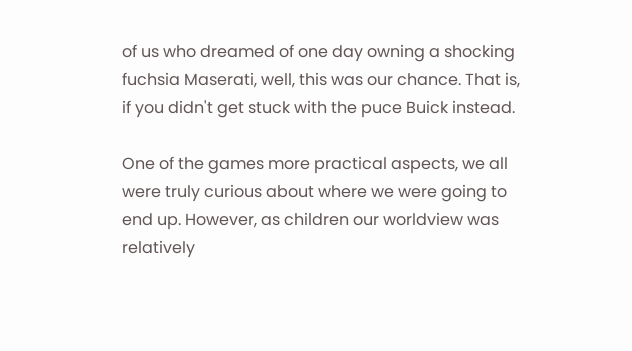of us who dreamed of one day owning a shocking fuchsia Maserati, well, this was our chance. That is, if you didn't get stuck with the puce Buick instead.

One of the games more practical aspects, we all were truly curious about where we were going to end up. However, as children our worldview was relatively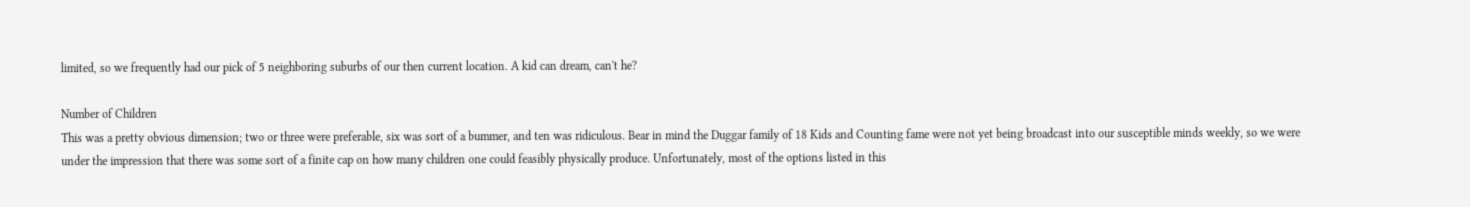limited, so we frequently had our pick of 5 neighboring suburbs of our then current location. A kid can dream, can't he?

Number of Children
This was a pretty obvious dimension; two or three were preferable, six was sort of a bummer, and ten was ridiculous. Bear in mind the Duggar family of 18 Kids and Counting fame were not yet being broadcast into our susceptible minds weekly, so we were under the impression that there was some sort of a finite cap on how many children one could feasibly physically produce. Unfortunately, most of the options listed in this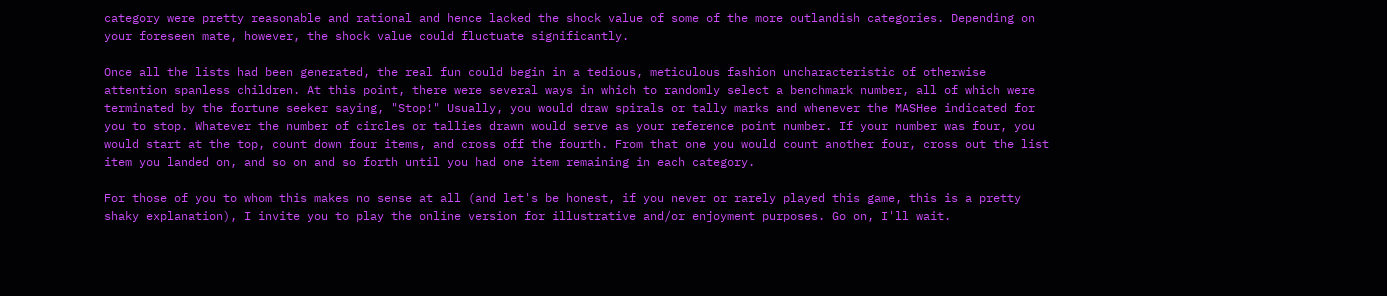category were pretty reasonable and rational and hence lacked the shock value of some of the more outlandish categories. Depending on your foreseen mate, however, the shock value could fluctuate significantly.

Once all the lists had been generated, the real fun could begin in a tedious, meticulous fashion uncharacteristic of otherwise attention spanless children. At this point, there were several ways in which to randomly select a benchmark number, all of which were terminated by the fortune seeker saying, "Stop!" Usually, you would draw spirals or tally marks and whenever the MASHee indicated for you to stop. Whatever the number of circles or tallies drawn would serve as your reference point number. If your number was four, you would start at the top, count down four items, and cross off the fourth. From that one you would count another four, cross out the list item you landed on, and so on and so forth until you had one item remaining in each category.

For those of you to whom this makes no sense at all (and let's be honest, if you never or rarely played this game, this is a pretty shaky explanation), I invite you to play the online version for illustrative and/or enjoyment purposes. Go on, I'll wait.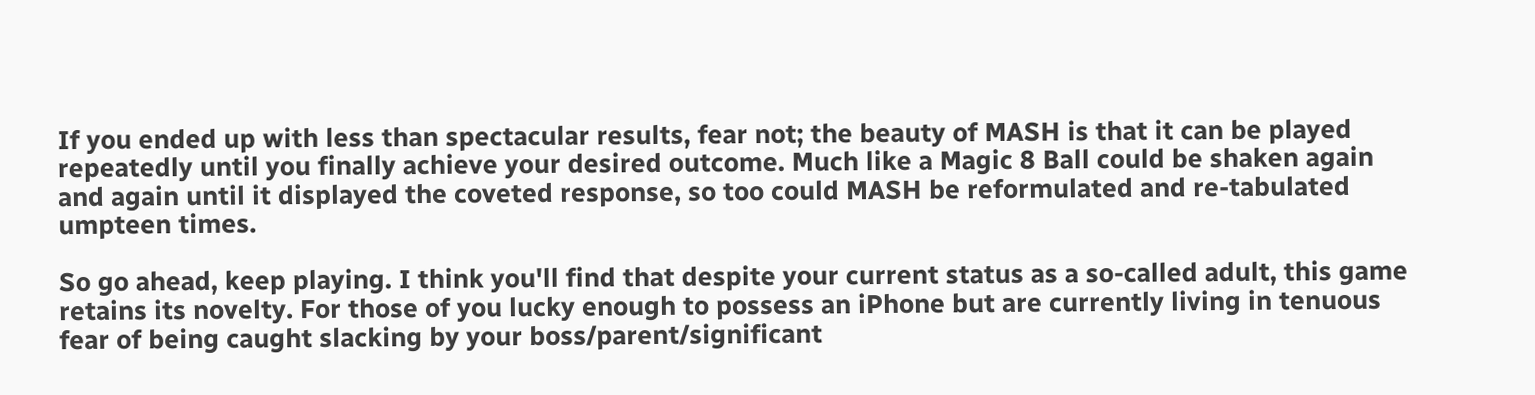If you ended up with less than spectacular results, fear not; the beauty of MASH is that it can be played repeatedly until you finally achieve your desired outcome. Much like a Magic 8 Ball could be shaken again and again until it displayed the coveted response, so too could MASH be reformulated and re-tabulated umpteen times.

So go ahead, keep playing. I think you'll find that despite your current status as a so-called adult, this game retains its novelty. For those of you lucky enough to possess an iPhone but are currently living in tenuous fear of being caught slacking by your boss/parent/significant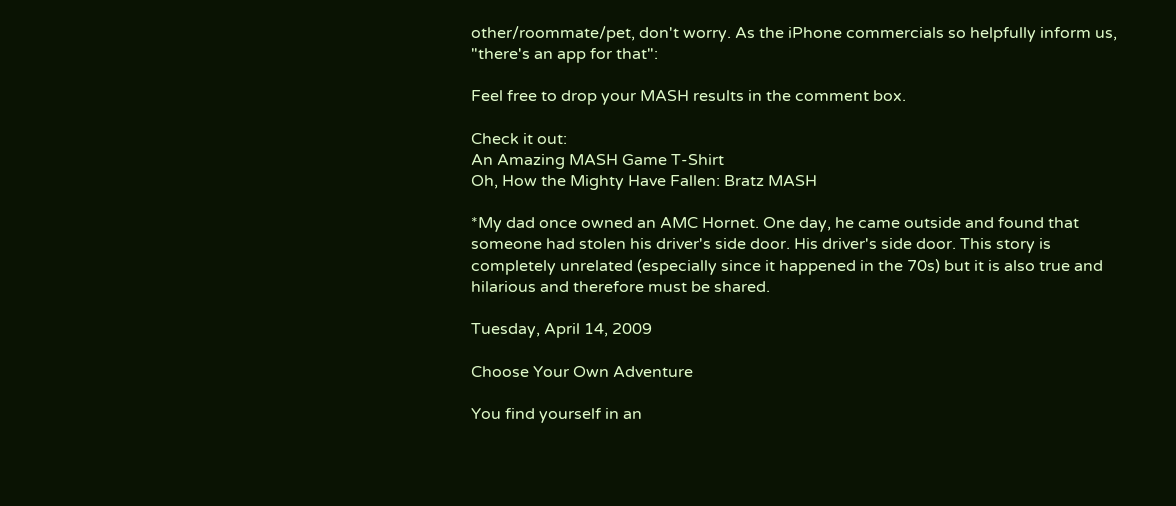other/roommate/pet, don't worry. As the iPhone commercials so helpfully inform us, "there's an app for that":

Feel free to drop your MASH results in the comment box.

Check it out:
An Amazing MASH Game T-Shirt
Oh, How the Mighty Have Fallen: Bratz MASH

*My dad once owned an AMC Hornet. One day, he came outside and found that someone had stolen his driver's side door. His driver's side door. This story is completely unrelated (especially since it happened in the 70s) but it is also true and hilarious and therefore must be shared.

Tuesday, April 14, 2009

Choose Your Own Adventure

You find yourself in an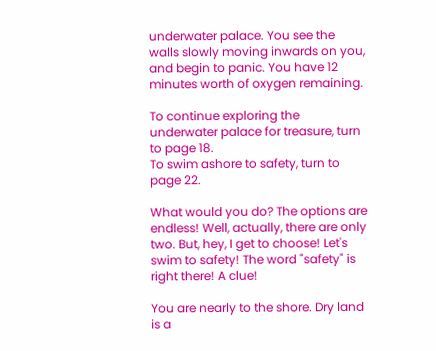underwater palace. You see the walls slowly moving inwards on you, and begin to panic. You have 12 minutes worth of oxygen remaining.

To continue exploring the underwater palace for treasure, turn to page 18.
To swim ashore to safety, turn to page 22.

What would you do? The options are endless! Well, actually, there are only two. But, hey, I get to choose! Let's swim to safety! The word "safety" is right there! A clue!

You are nearly to the shore. Dry land is a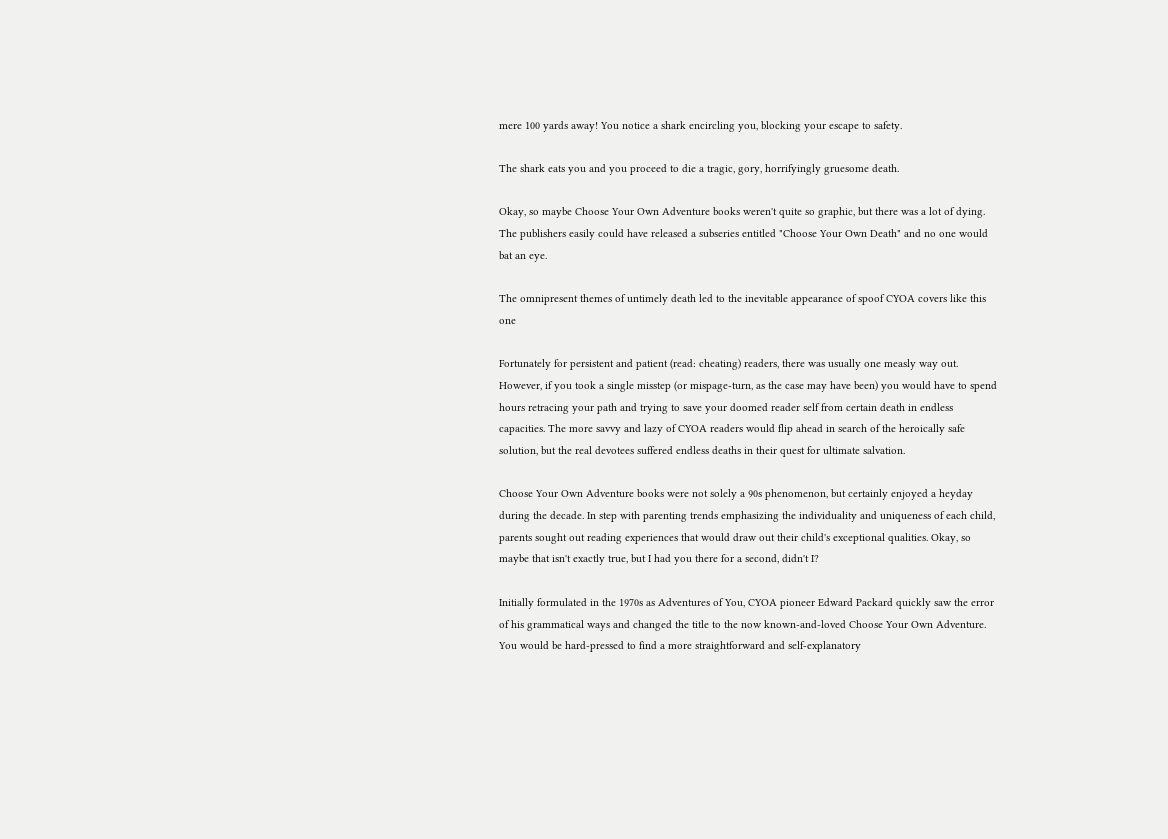mere 100 yards away! You notice a shark encircling you, blocking your escape to safety.

The shark eats you and you proceed to die a tragic, gory, horrifyingly gruesome death.

Okay, so maybe Choose Your Own Adventure books weren't quite so graphic, but there was a lot of dying. The publishers easily could have released a subseries entitled "Choose Your Own Death" and no one would bat an eye.

The omnipresent themes of untimely death led to the inevitable appearance of spoof CYOA covers like this one

Fortunately for persistent and patient (read: cheating) readers, there was usually one measly way out. However, if you took a single misstep (or mispage-turn, as the case may have been) you would have to spend hours retracing your path and trying to save your doomed reader self from certain death in endless capacities. The more savvy and lazy of CYOA readers would flip ahead in search of the heroically safe solution, but the real devotees suffered endless deaths in their quest for ultimate salvation.

Choose Your Own Adventure books were not solely a 90s phenomenon, but certainly enjoyed a heyday during the decade. In step with parenting trends emphasizing the individuality and uniqueness of each child, parents sought out reading experiences that would draw out their child's exceptional qualities. Okay, so maybe that isn't exactly true, but I had you there for a second, didn't I?

Initially formulated in the 1970s as Adventures of You, CYOA pioneer Edward Packard quickly saw the error of his grammatical ways and changed the title to the now known-and-loved Choose Your Own Adventure. You would be hard-pressed to find a more straightforward and self-explanatory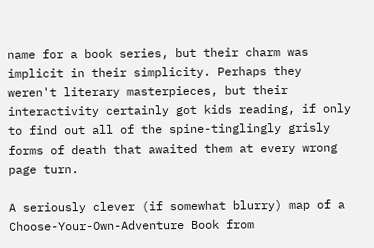name for a book series, but their charm was implicit in their simplicity. Perhaps they weren't literary masterpieces, but their interactivity certainly got kids reading, if only to find out all of the spine-tinglingly grisly forms of death that awaited them at every wrong page turn.

A seriously clever (if somewhat blurry) map of a Choose-Your-Own-Adventure Book from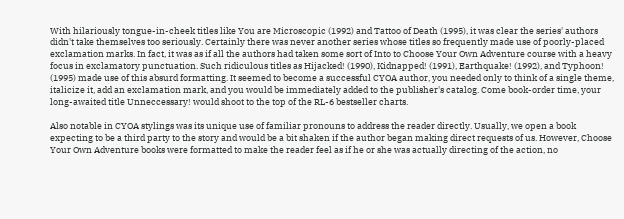With hilariously tongue-in-cheek titles like You are Microscopic (1992) and Tattoo of Death (1995), it was clear the series' authors didn't take themselves too seriously. Certainly there was never another series whose titles so frequently made use of poorly-placed exclamation marks. In fact, it was as if all the authors had taken some sort of Into to Choose Your Own Adventure course with a heavy focus in exclamatory punctuation. Such ridiculous titles as Hijacked! (1990), Kidnapped! (1991), Earthquake! (1992), and Typhoon! (1995) made use of this absurd formatting. It seemed to become a successful CYOA author, you needed only to think of a single theme, italicize it, add an exclamation mark, and you would be immediately added to the publisher's catalog. Come book-order time, your long-awaited title Unneccessary! would shoot to the top of the RL-6 bestseller charts.

Also notable in CYOA stylings was its unique use of familiar pronouns to address the reader directly. Usually, we open a book expecting to be a third party to the story and would be a bit shaken if the author began making direct requests of us. However, Choose Your Own Adventure books were formatted to make the reader feel as if he or she was actually directing of the action, no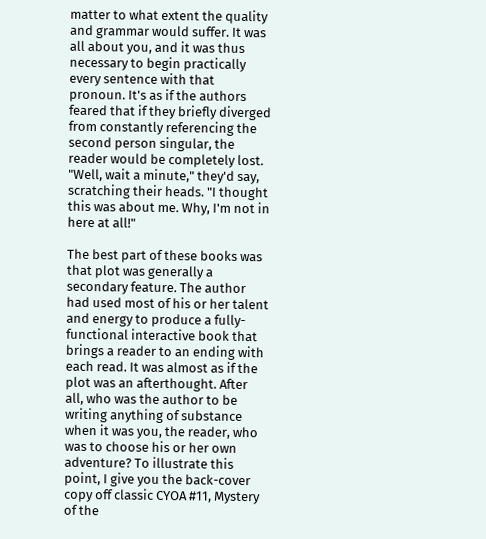matter to what extent the quality and grammar would suffer. It was all about you, and it was thus necessary to begin practically every sentence with that pronoun. It's as if the authors feared that if they briefly diverged from constantly referencing the second person singular, the reader would be completely lost. "Well, wait a minute," they'd say, scratching their heads. "I thought this was about me. Why, I'm not in here at all!"

The best part of these books was that plot was generally a secondary feature. The author had used most of his or her talent and energy to produce a fully-functional interactive book that brings a reader to an ending with each read. It was almost as if the plot was an afterthought. After all, who was the author to be writing anything of substance when it was you, the reader, who was to choose his or her own adventure? To illustrate this point, I give you the back-cover copy off classic CYOA #11, Mystery of the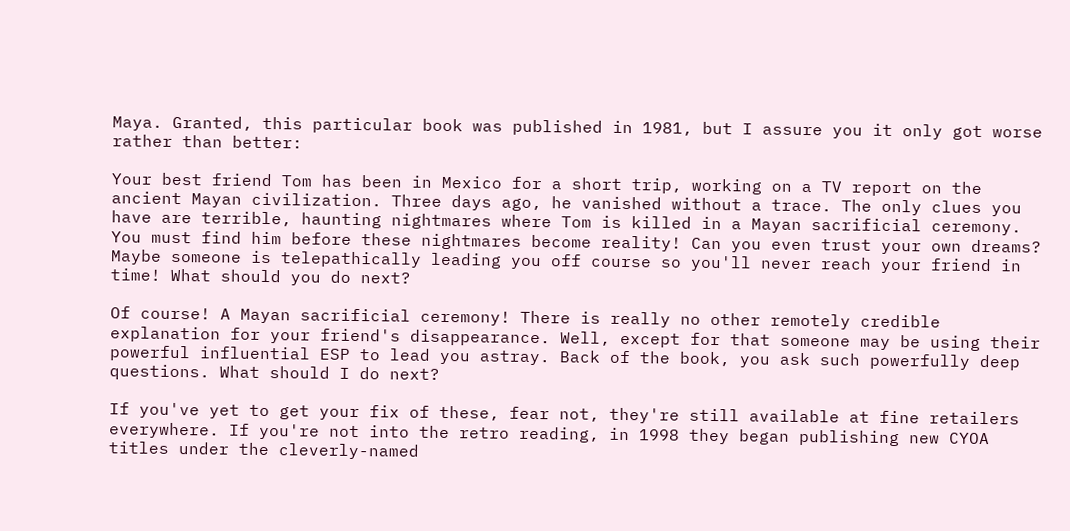Maya. Granted, this particular book was published in 1981, but I assure you it only got worse rather than better:

Your best friend Tom has been in Mexico for a short trip, working on a TV report on the ancient Mayan civilization. Three days ago, he vanished without a trace. The only clues you have are terrible, haunting nightmares where Tom is killed in a Mayan sacrificial ceremony. You must find him before these nightmares become reality! Can you even trust your own dreams? Maybe someone is telepathically leading you off course so you'll never reach your friend in time! What should you do next?

Of course! A Mayan sacrificial ceremony! There is really no other remotely credible explanation for your friend's disappearance. Well, except for that someone may be using their powerful influential ESP to lead you astray. Back of the book, you ask such powerfully deep questions. What should I do next?

If you've yet to get your fix of these, fear not, they're still available at fine retailers everywhere. If you're not into the retro reading, in 1998 they began publishing new CYOA titles under the cleverly-named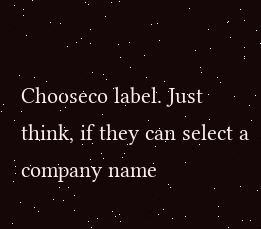Chooseco label. Just think, if they can select a company name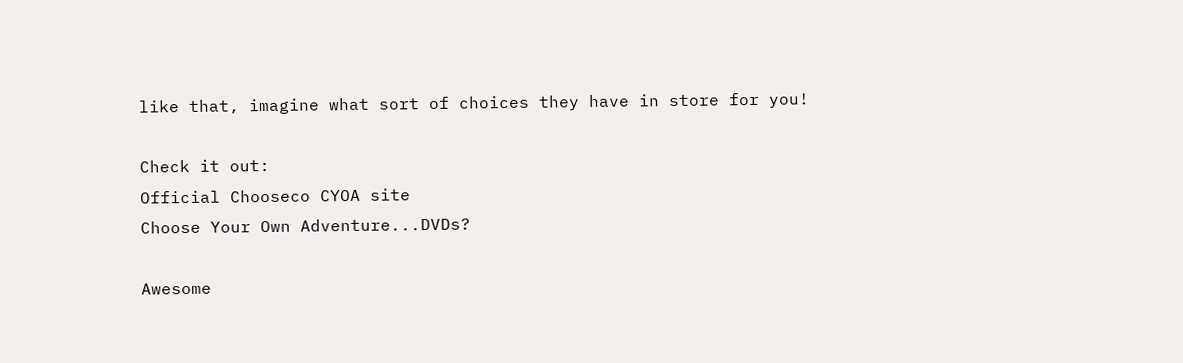like that, imagine what sort of choices they have in store for you!

Check it out:
Official Chooseco CYOA site
Choose Your Own Adventure...DVDs?

Awesome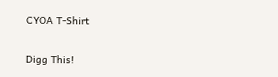CYOA T-Shirt

Digg This!